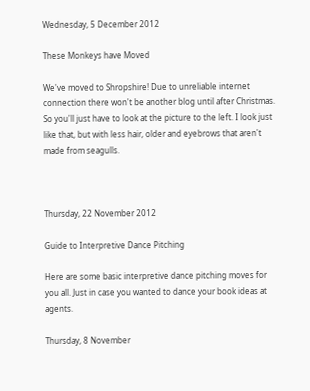Wednesday, 5 December 2012

These Monkeys have Moved

We've moved to Shropshire! Due to unreliable internet connection there won't be another blog until after Christmas. So you'll just have to look at the picture to the left. I look just like that, but with less hair, older and eyebrows that aren't made from seagulls.



Thursday, 22 November 2012

Guide to Interpretive Dance Pitching

Here are some basic interpretive dance pitching moves for you all. Just in case you wanted to dance your book ideas at agents.

Thursday, 8 November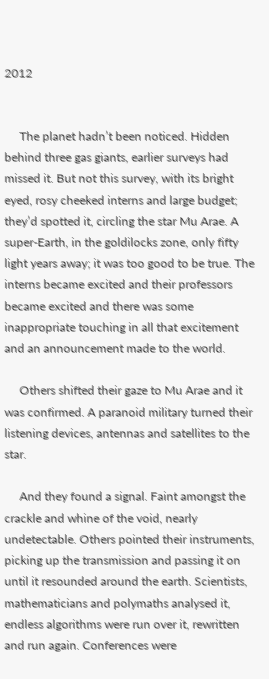2012


     The planet hadn’t been noticed. Hidden behind three gas giants, earlier surveys had missed it. But not this survey, with its bright eyed, rosy cheeked interns and large budget; they’d spotted it, circling the star Mu Arae. A super-Earth, in the goldilocks zone, only fifty light years away; it was too good to be true. The interns became excited and their professors became excited and there was some inappropriate touching in all that excitement and an announcement made to the world.

     Others shifted their gaze to Mu Arae and it was confirmed. A paranoid military turned their listening devices, antennas and satellites to the star.

     And they found a signal. Faint amongst the crackle and whine of the void, nearly undetectable. Others pointed their instruments, picking up the transmission and passing it on until it resounded around the earth. Scientists, mathematicians and polymaths analysed it, endless algorithms were run over it, rewritten and run again. Conferences were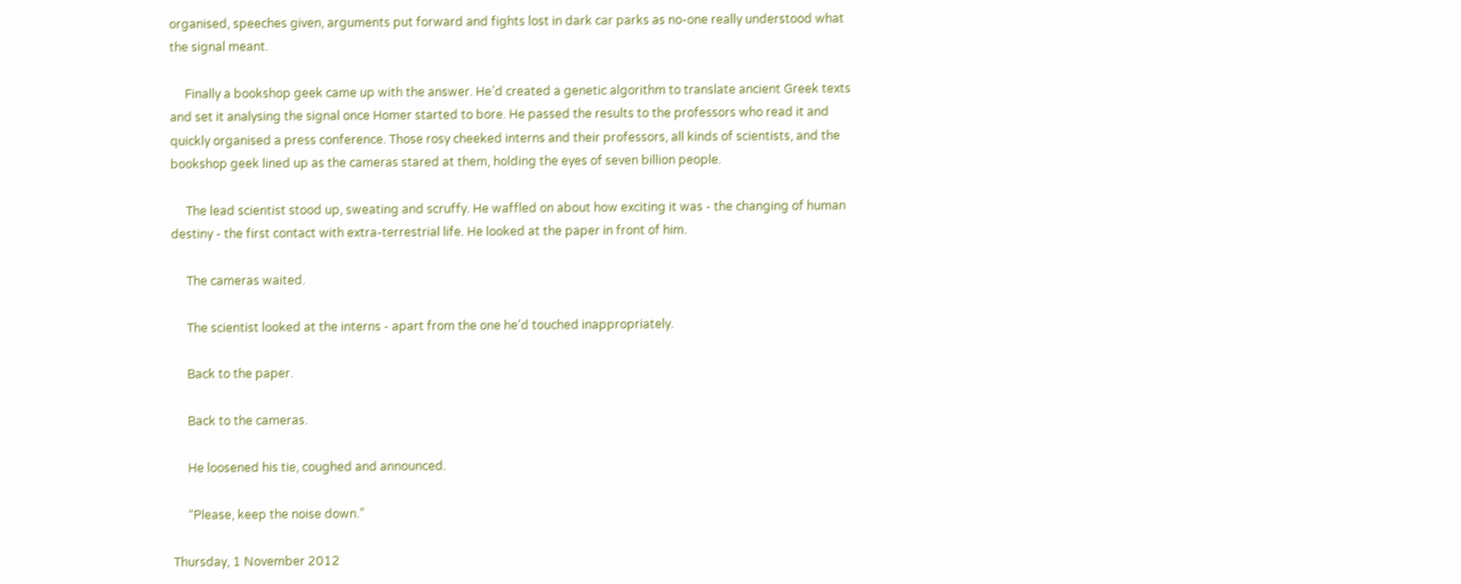organised, speeches given, arguments put forward and fights lost in dark car parks as no-one really understood what the signal meant.

     Finally a bookshop geek came up with the answer. He’d created a genetic algorithm to translate ancient Greek texts and set it analysing the signal once Homer started to bore. He passed the results to the professors who read it and quickly organised a press conference. Those rosy cheeked interns and their professors, all kinds of scientists, and the bookshop geek lined up as the cameras stared at them, holding the eyes of seven billion people.

     The lead scientist stood up, sweating and scruffy. He waffled on about how exciting it was - the changing of human destiny - the first contact with extra-terrestrial life. He looked at the paper in front of him.

     The cameras waited.

     The scientist looked at the interns - apart from the one he’d touched inappropriately.

     Back to the paper.

     Back to the cameras.

     He loosened his tie, coughed and announced.

     “Please, keep the noise down.”

Thursday, 1 November 2012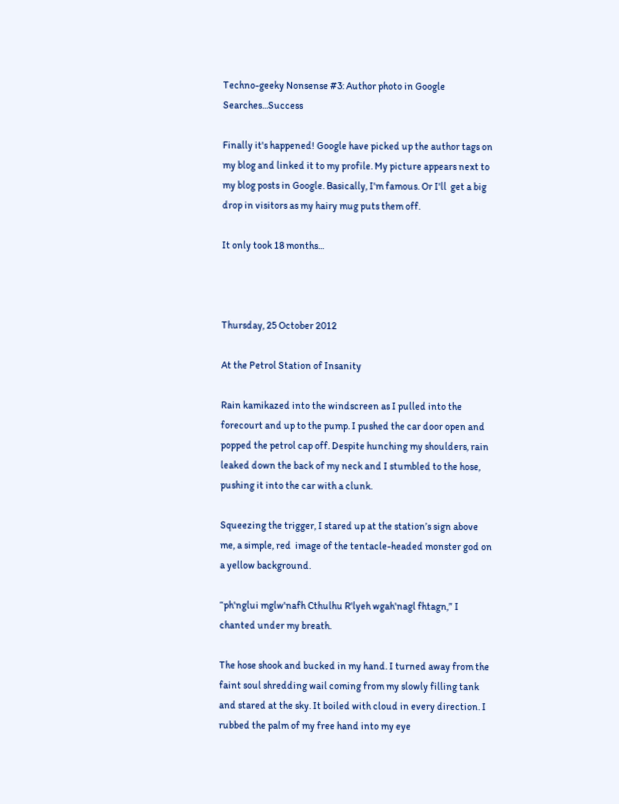Techno-geeky Nonsense #3: Author photo in Google Searches...Success

Finally it's happened! Google have picked up the author tags on my blog and linked it to my profile. My picture appears next to my blog posts in Google. Basically, I'm famous. Or I'll  get a big drop in visitors as my hairy mug puts them off.

It only took 18 months...



Thursday, 25 October 2012

At the Petrol Station of Insanity

Rain kamikazed into the windscreen as I pulled into the forecourt and up to the pump. I pushed the car door open and popped the petrol cap off. Despite hunching my shoulders, rain leaked down the back of my neck and I stumbled to the hose, pushing it into the car with a clunk.

Squeezing the trigger, I stared up at the station’s sign above me, a simple, red  image of the tentacle-headed monster god on a yellow background.

“ph'nglui mglw'nafh Cthulhu R'lyeh wgah'nagl fhtagn,” I chanted under my breath.

The hose shook and bucked in my hand. I turned away from the faint soul shredding wail coming from my slowly filling tank and stared at the sky. It boiled with cloud in every direction. I rubbed the palm of my free hand into my eye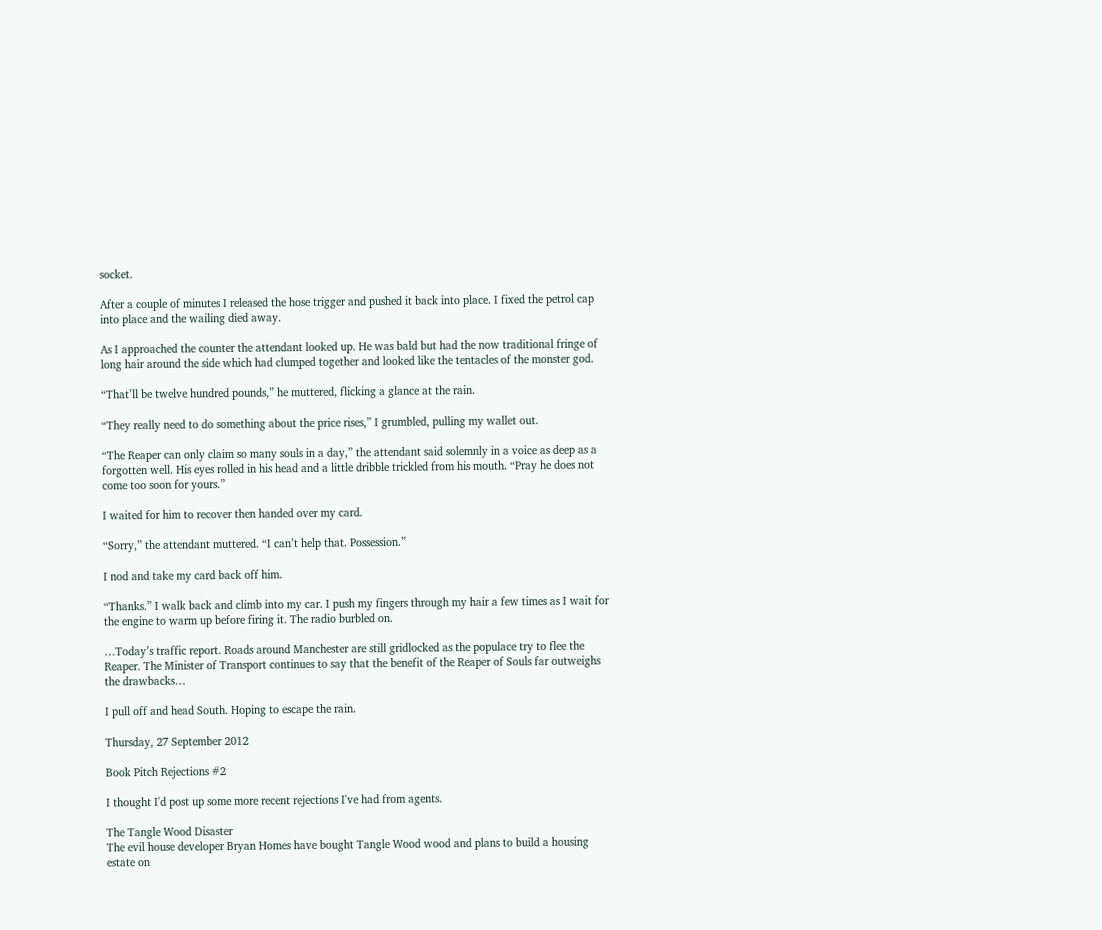socket.

After a couple of minutes I released the hose trigger and pushed it back into place. I fixed the petrol cap into place and the wailing died away.

As I approached the counter the attendant looked up. He was bald but had the now traditional fringe of long hair around the side which had clumped together and looked like the tentacles of the monster god.

“That’ll be twelve hundred pounds,” he muttered, flicking a glance at the rain.

“They really need to do something about the price rises,” I grumbled, pulling my wallet out.

“The Reaper can only claim so many souls in a day,” the attendant said solemnly in a voice as deep as a forgotten well. His eyes rolled in his head and a little dribble trickled from his mouth. “Pray he does not come too soon for yours.”

I waited for him to recover then handed over my card.

“Sorry,” the attendant muttered. “I can’t help that. Possession.”

I nod and take my card back off him.

“Thanks.” I walk back and climb into my car. I push my fingers through my hair a few times as I wait for the engine to warm up before firing it. The radio burbled on.

…Today’s traffic report. Roads around Manchester are still gridlocked as the populace try to flee the Reaper. The Minister of Transport continues to say that the benefit of the Reaper of Souls far outweighs the drawbacks…

I pull off and head South. Hoping to escape the rain.

Thursday, 27 September 2012

Book Pitch Rejections #2

I thought I'd post up some more recent rejections I've had from agents.

The Tangle Wood Disaster
The evil house developer Bryan Homes have bought Tangle Wood wood and plans to build a housing estate on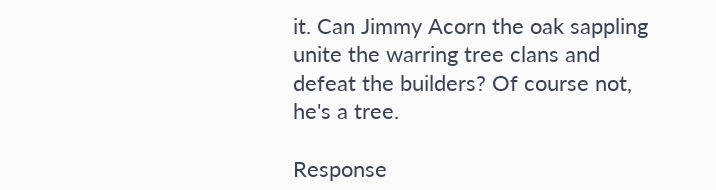it. Can Jimmy Acorn the oak sappling unite the warring tree clans and defeat the builders? Of course not, he's a tree.

Response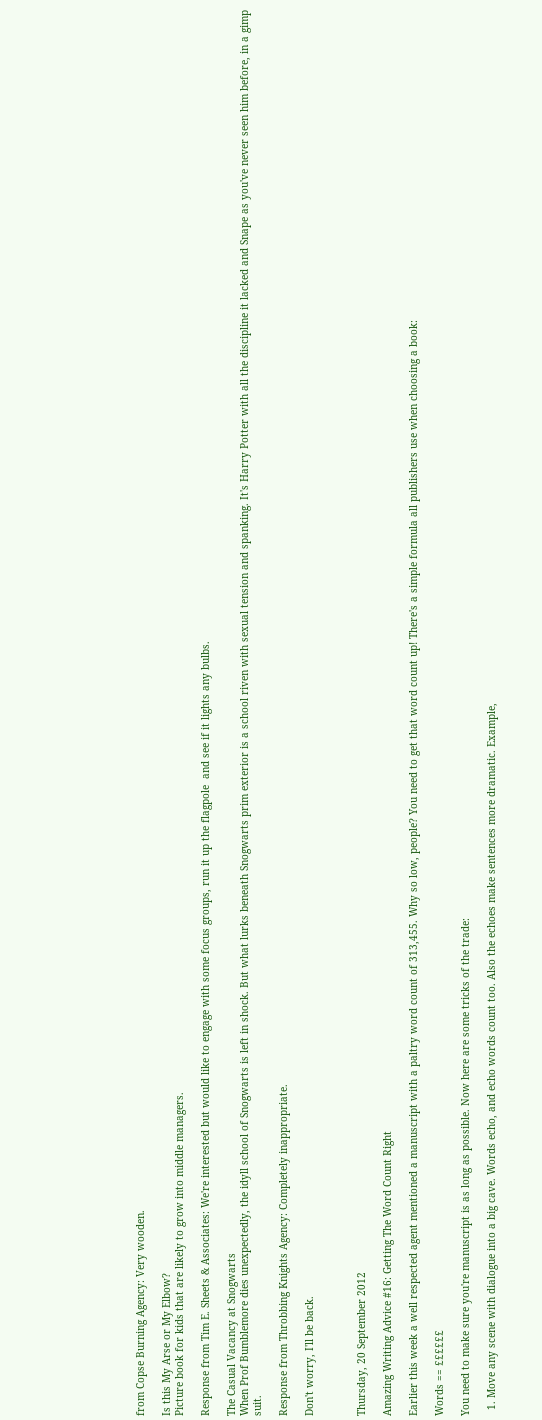from Copse Burning Agency: Very wooden.

Is this My Arse or My Elbow?
Picture book for kids that are likely to grow into middle managers.

Response from Tim E. Sheets & Associates: We're interested but would like to engage with some focus groups, run it up the flagpole  and see if it lights any bulbs.

The Casual Vacancy at Snogwarts
When Prof Bumblemore dies unexpectedly, the idyll school of Snogwarts is left in shock. But what lurks beneath Snogwarts prim exterior is a school riven with sexual tension and spanking. It's Harry Potter with all the discipline it lacked and Snape as you've never seen him before, in a gimp suit.

Response from Throbbing Knights Agency: Completely inappropriate.

Don't worry, I'll be back.



Thursday, 20 September 2012

Amazing Writing Advice #16: Getting The Word Count Right

Earlier this week a well respected agent mentioned a manuscript with a paltry word count of 313,455. Why so low, people? You need to get that word count up! There's a simple formula all publishers use when choosing a book:

Words == ££££££

You need to make sure you're manuscript is as long as possible. Now here are some tricks of the trade:

  1. Move any scene with dialogue into a big cave. Words echo, and echo words count too. Also the echoes make sentences more dramatic. Example,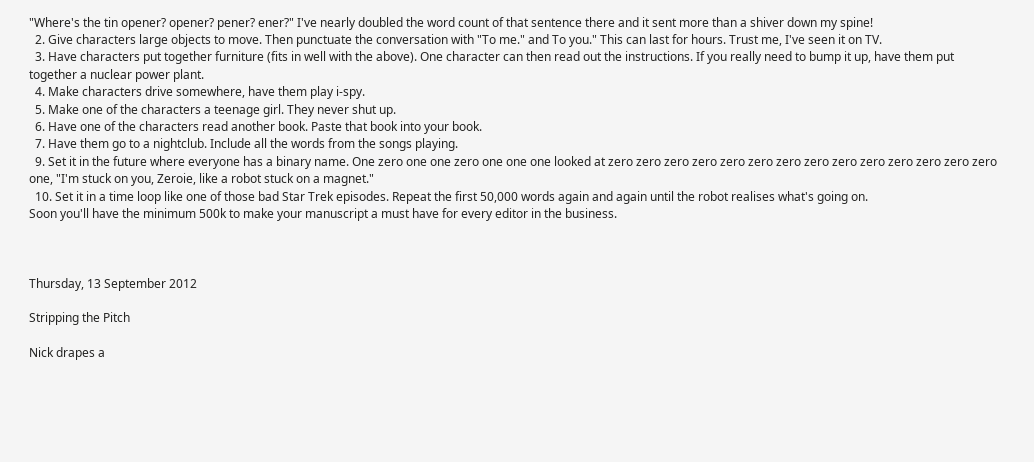"Where's the tin opener? opener? pener? ener?" I've nearly doubled the word count of that sentence there and it sent more than a shiver down my spine!
  2. Give characters large objects to move. Then punctuate the conversation with "To me." and To you." This can last for hours. Trust me, I've seen it on TV.
  3. Have characters put together furniture (fits in well with the above). One character can then read out the instructions. If you really need to bump it up, have them put together a nuclear power plant.
  4. Make characters drive somewhere, have them play i-spy.
  5. Make one of the characters a teenage girl. They never shut up.
  6. Have one of the characters read another book. Paste that book into your book.
  7. Have them go to a nightclub. Include all the words from the songs playing.
  9. Set it in the future where everyone has a binary name. One zero one one zero one one one looked at zero zero zero zero zero zero zero zero zero zero zero zero zero zero one, "I'm stuck on you, Zeroie, like a robot stuck on a magnet."
  10. Set it in a time loop like one of those bad Star Trek episodes. Repeat the first 50,000 words again and again until the robot realises what's going on.
Soon you'll have the minimum 500k to make your manuscript a must have for every editor in the business.



Thursday, 13 September 2012

Stripping the Pitch

Nick drapes a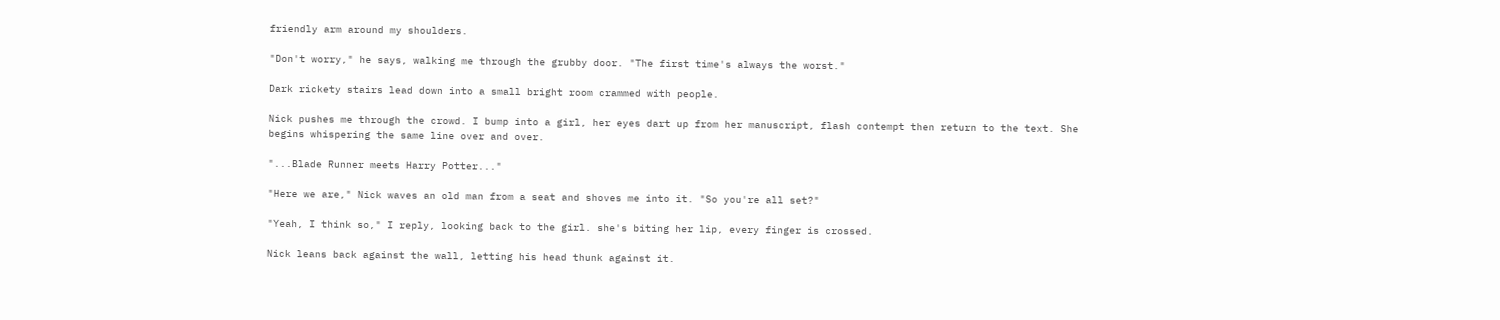friendly arm around my shoulders.

"Don't worry," he says, walking me through the grubby door. "The first time's always the worst."

Dark rickety stairs lead down into a small bright room crammed with people.

Nick pushes me through the crowd. I bump into a girl, her eyes dart up from her manuscript, flash contempt then return to the text. She begins whispering the same line over and over.

"...Blade Runner meets Harry Potter..."

"Here we are," Nick waves an old man from a seat and shoves me into it. "So you're all set?"

"Yeah, I think so," I reply, looking back to the girl. she's biting her lip, every finger is crossed.

Nick leans back against the wall, letting his head thunk against it.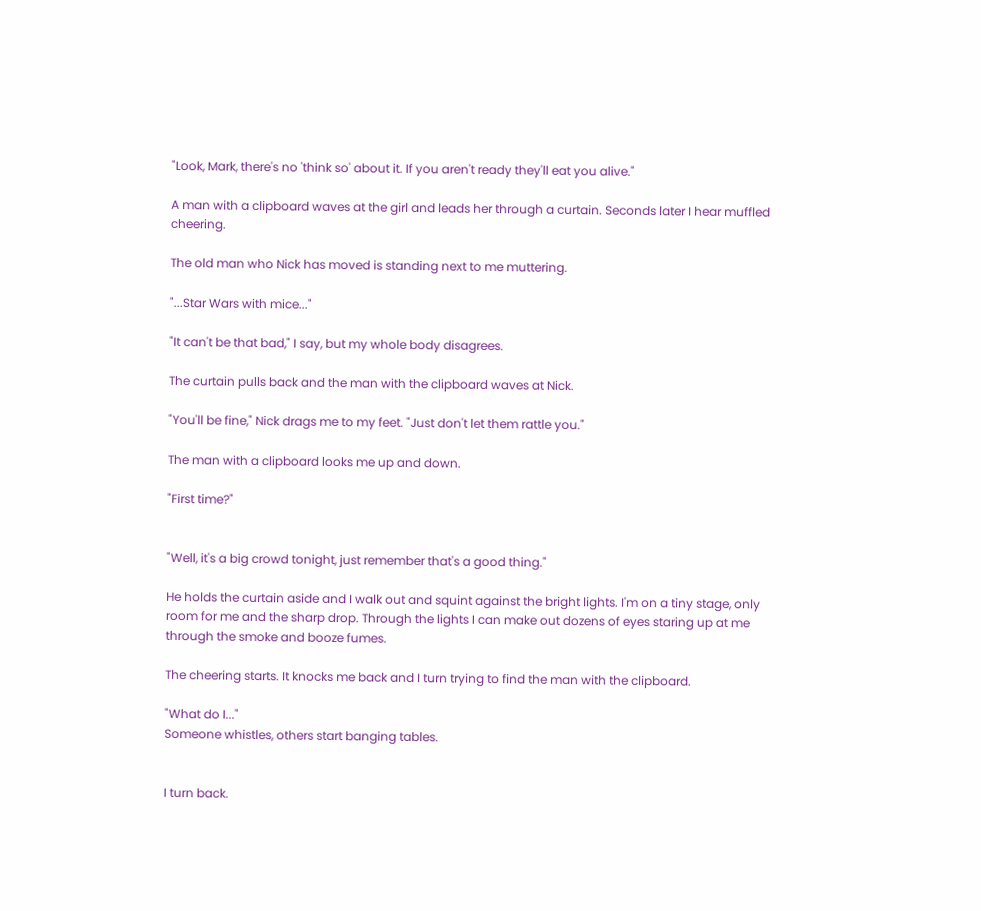"Look, Mark, there's no 'think so' about it. If you aren't ready they'll eat you alive."

A man with a clipboard waves at the girl and leads her through a curtain. Seconds later I hear muffled cheering.

The old man who Nick has moved is standing next to me muttering.

"...Star Wars with mice..."

"It can't be that bad," I say, but my whole body disagrees.

The curtain pulls back and the man with the clipboard waves at Nick.

"You'll be fine," Nick drags me to my feet. "Just don't let them rattle you."

The man with a clipboard looks me up and down.

"First time?"


"Well, it's a big crowd tonight, just remember that's a good thing."

He holds the curtain aside and I walk out and squint against the bright lights. I'm on a tiny stage, only room for me and the sharp drop. Through the lights I can make out dozens of eyes staring up at me through the smoke and booze fumes.

The cheering starts. It knocks me back and I turn trying to find the man with the clipboard.

"What do I..."
Someone whistles, others start banging tables.


I turn back.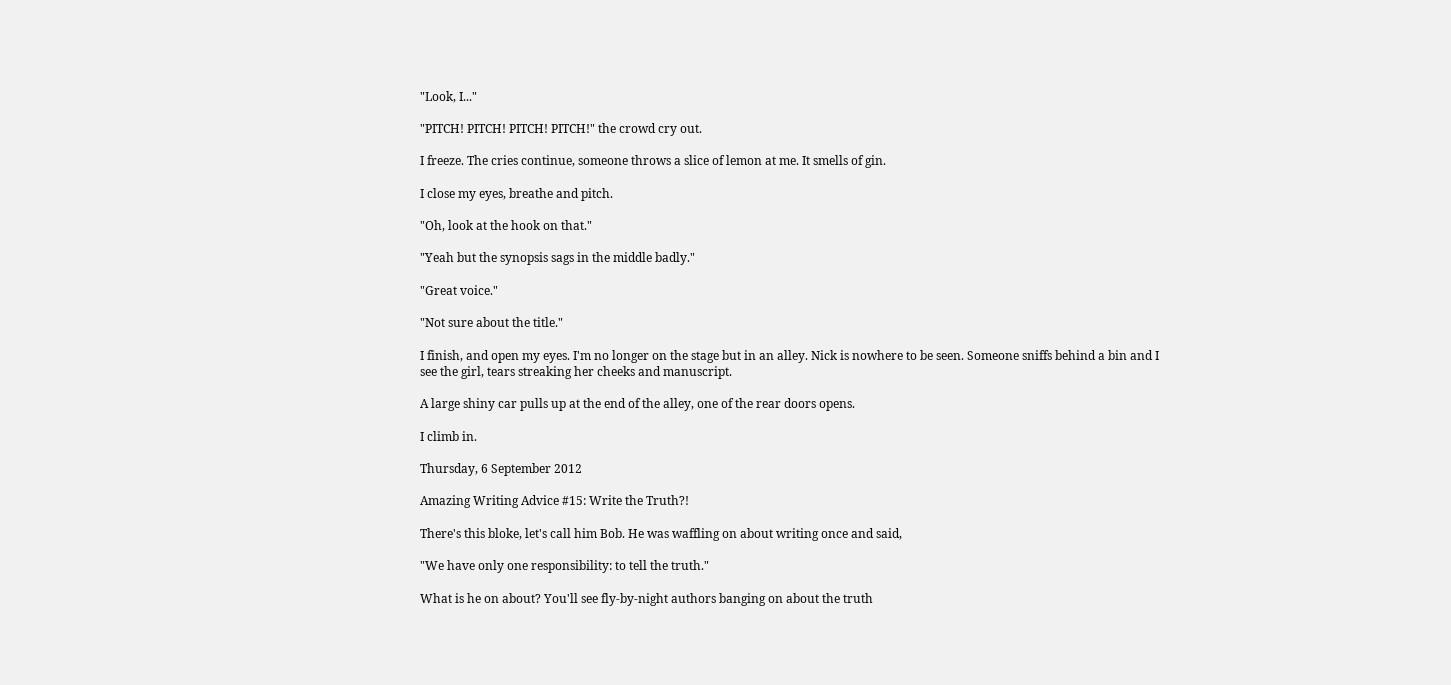"Look, I..."

"PITCH! PITCH! PITCH! PITCH!" the crowd cry out.

I freeze. The cries continue, someone throws a slice of lemon at me. It smells of gin.

I close my eyes, breathe and pitch.

"Oh, look at the hook on that."

"Yeah but the synopsis sags in the middle badly."

"Great voice."

"Not sure about the title."

I finish, and open my eyes. I'm no longer on the stage but in an alley. Nick is nowhere to be seen. Someone sniffs behind a bin and I see the girl, tears streaking her cheeks and manuscript.

A large shiny car pulls up at the end of the alley, one of the rear doors opens.

I climb in.

Thursday, 6 September 2012

Amazing Writing Advice #15: Write the Truth?!

There's this bloke, let's call him Bob. He was waffling on about writing once and said,

"We have only one responsibility: to tell the truth."

What is he on about? You'll see fly-by-night authors banging on about the truth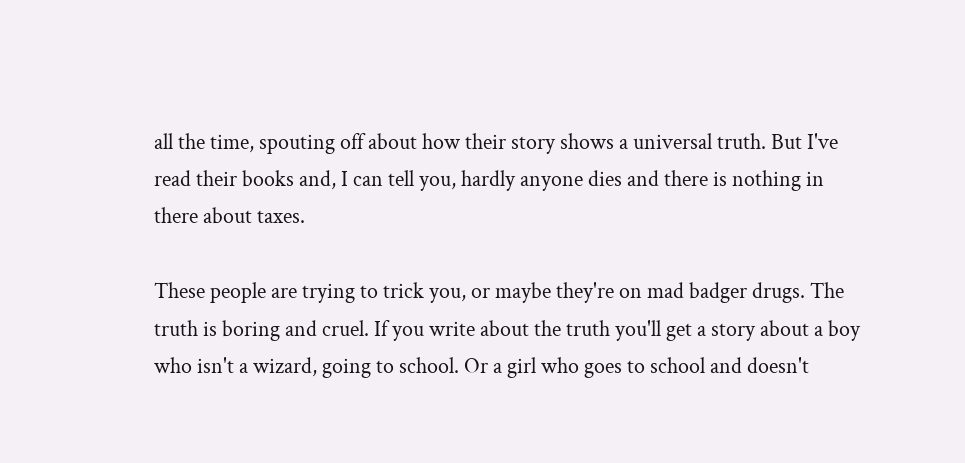all the time, spouting off about how their story shows a universal truth. But I've read their books and, I can tell you, hardly anyone dies and there is nothing in there about taxes.

These people are trying to trick you, or maybe they're on mad badger drugs. The truth is boring and cruel. If you write about the truth you'll get a story about a boy who isn't a wizard, going to school. Or a girl who goes to school and doesn't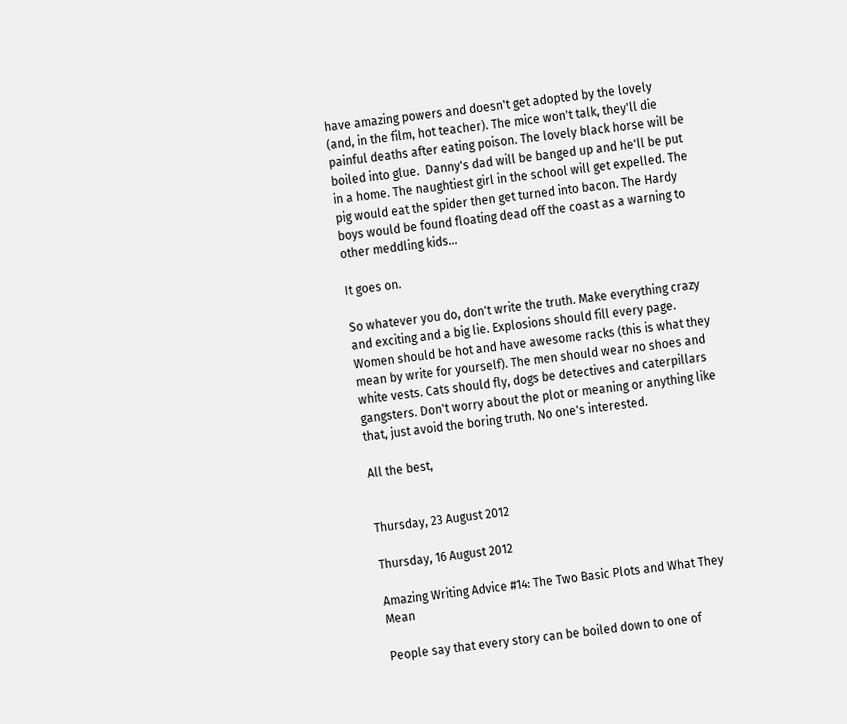have amazing powers and doesn't get adopted by the lovely (and, in the film, hot teacher). The mice won't talk, they'll die painful deaths after eating poison. The lovely black horse will be boiled into glue.  Danny's dad will be banged up and he'll be put in a home. The naughtiest girl in the school will get expelled. The pig would eat the spider then get turned into bacon. The Hardy boys would be found floating dead off the coast as a warning to other meddling kids...

It goes on.

So whatever you do, don't write the truth. Make everything crazy and exciting and a big lie. Explosions should fill every page. Women should be hot and have awesome racks (this is what they mean by write for yourself). The men should wear no shoes and white vests. Cats should fly, dogs be detectives and caterpillars gangsters. Don't worry about the plot or meaning or anything like that, just avoid the boring truth. No one's interested.

All the best,


Thursday, 23 August 2012

Thursday, 16 August 2012

Amazing Writing Advice #14: The Two Basic Plots and What They Mean

People say that every story can be boiled down to one of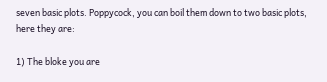seven basic plots. Poppycock, you can boil them down to two basic plots, here they are:

1) The bloke you are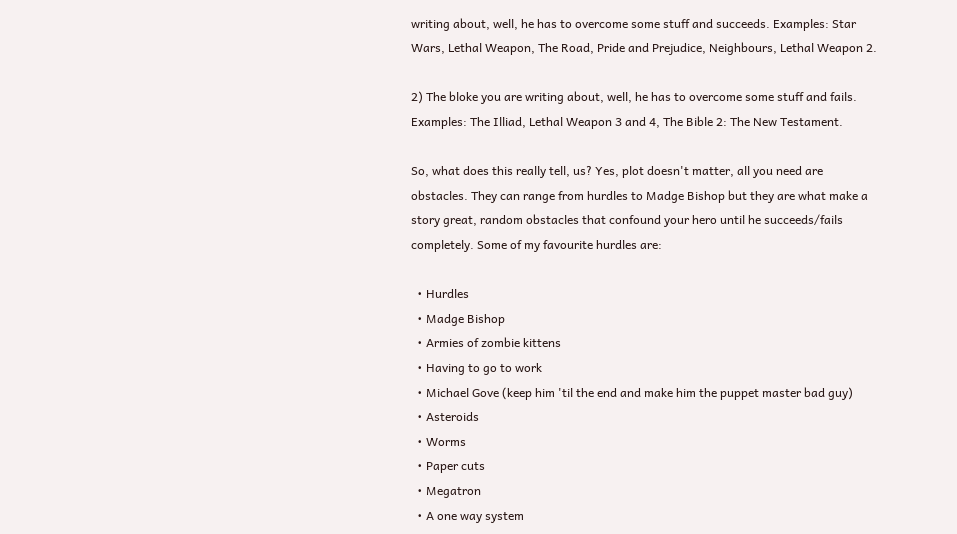writing about, well, he has to overcome some stuff and succeeds. Examples: Star Wars, Lethal Weapon, The Road, Pride and Prejudice, Neighbours, Lethal Weapon 2.

2) The bloke you are writing about, well, he has to overcome some stuff and fails. Examples: The Illiad, Lethal Weapon 3 and 4, The Bible 2: The New Testament.

So, what does this really tell, us? Yes, plot doesn't matter, all you need are obstacles. They can range from hurdles to Madge Bishop but they are what make a story great, random obstacles that confound your hero until he succeeds/fails completely. Some of my favourite hurdles are:

  • Hurdles
  • Madge Bishop
  • Armies of zombie kittens
  • Having to go to work
  • Michael Gove (keep him 'til the end and make him the puppet master bad guy)
  • Asteroids
  • Worms
  • Paper cuts
  • Megatron
  • A one way system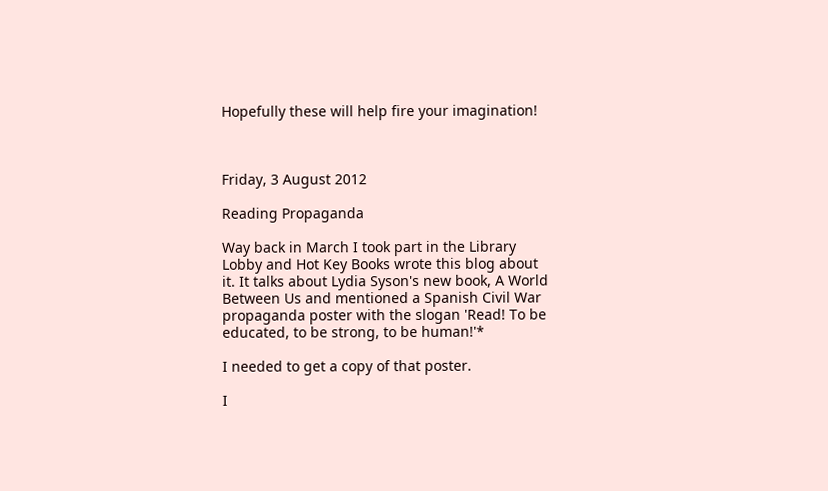Hopefully these will help fire your imagination!



Friday, 3 August 2012

Reading Propaganda

Way back in March I took part in the Library Lobby and Hot Key Books wrote this blog about it. It talks about Lydia Syson's new book, A World Between Us and mentioned a Spanish Civil War propaganda poster with the slogan 'Read! To be educated, to be strong, to be human!'*

I needed to get a copy of that poster.

I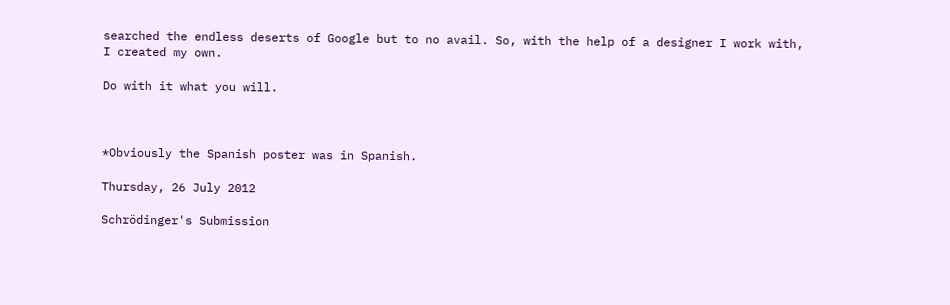searched the endless deserts of Google but to no avail. So, with the help of a designer I work with, I created my own.

Do with it what you will.



*Obviously the Spanish poster was in Spanish.

Thursday, 26 July 2012

Schrödinger's Submission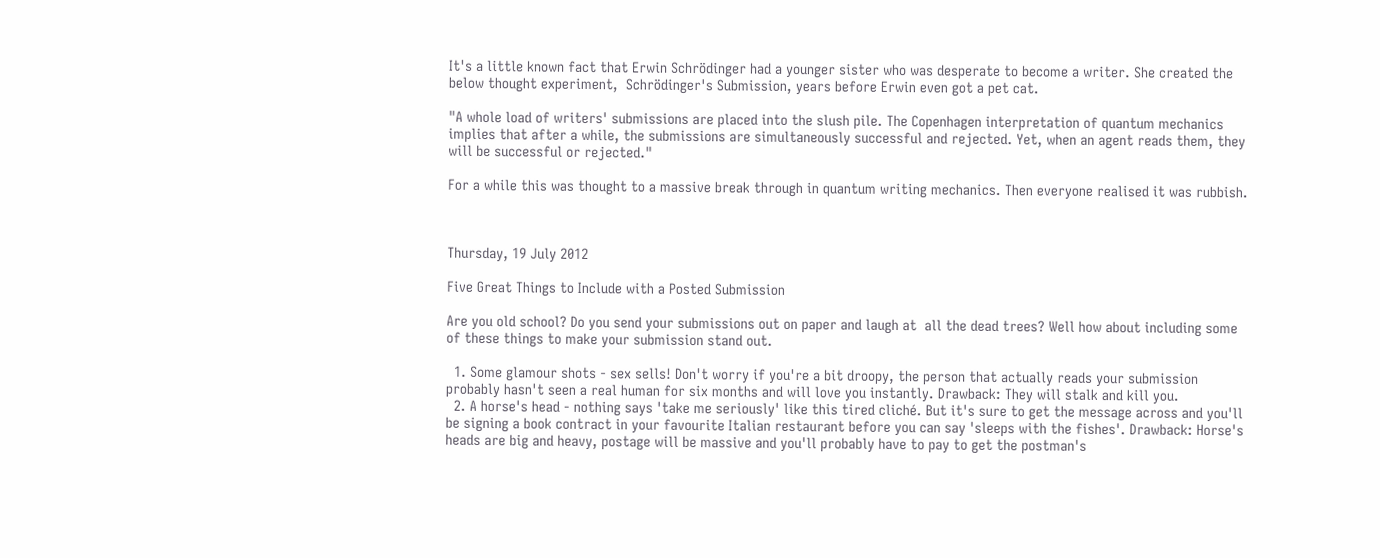It's a little known fact that Erwin Schrödinger had a younger sister who was desperate to become a writer. She created the below thought experiment,  Schrödinger's Submission, years before Erwin even got a pet cat.

"A whole load of writers' submissions are placed into the slush pile. The Copenhagen interpretation of quantum mechanics implies that after a while, the submissions are simultaneously successful and rejected. Yet, when an agent reads them, they will be successful or rejected."

For a while this was thought to a massive break through in quantum writing mechanics. Then everyone realised it was rubbish.



Thursday, 19 July 2012

Five Great Things to Include with a Posted Submission

Are you old school? Do you send your submissions out on paper and laugh at  all the dead trees? Well how about including some of these things to make your submission stand out.

  1. Some glamour shots - sex sells! Don't worry if you're a bit droopy, the person that actually reads your submission probably hasn't seen a real human for six months and will love you instantly. Drawback: They will stalk and kill you.
  2. A horse's head - nothing says 'take me seriously' like this tired cliché. But it's sure to get the message across and you'll be signing a book contract in your favourite Italian restaurant before you can say 'sleeps with the fishes'. Drawback: Horse's heads are big and heavy, postage will be massive and you'll probably have to pay to get the postman's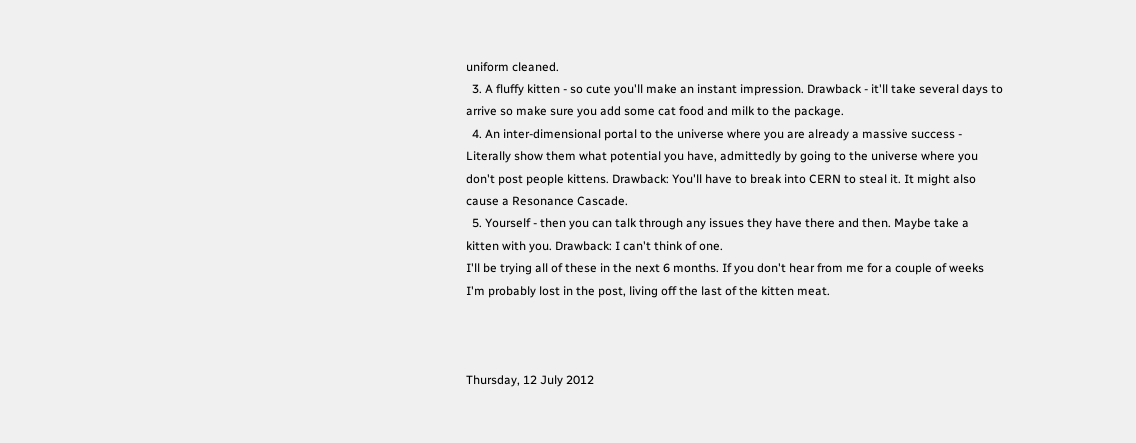uniform cleaned.
  3. A fluffy kitten - so cute you'll make an instant impression. Drawback - it'll take several days to arrive so make sure you add some cat food and milk to the package.
  4. An inter-dimensional portal to the universe where you are already a massive success - Literally show them what potential you have, admittedly by going to the universe where you don't post people kittens. Drawback: You'll have to break into CERN to steal it. It might also cause a Resonance Cascade.
  5. Yourself - then you can talk through any issues they have there and then. Maybe take a kitten with you. Drawback: I can't think of one.
I'll be trying all of these in the next 6 months. If you don't hear from me for a couple of weeks I'm probably lost in the post, living off the last of the kitten meat.



Thursday, 12 July 2012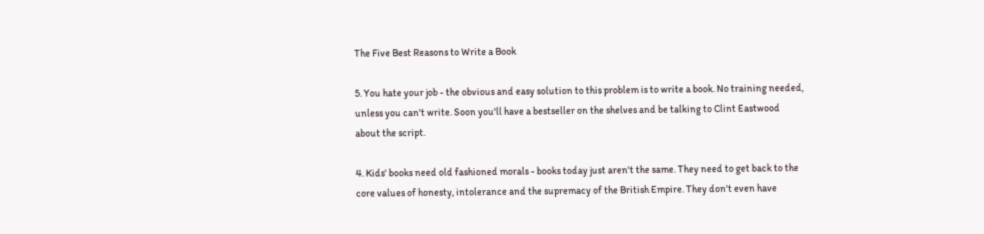The Five Best Reasons to Write a Book

5. You hate your job - the obvious and easy solution to this problem is to write a book. No training needed, unless you can't write. Soon you'll have a bestseller on the shelves and be talking to Clint Eastwood about the script.

4. Kids' books need old fashioned morals - books today just aren't the same. They need to get back to the core values of honesty, intolerance and the supremacy of the British Empire. They don't even have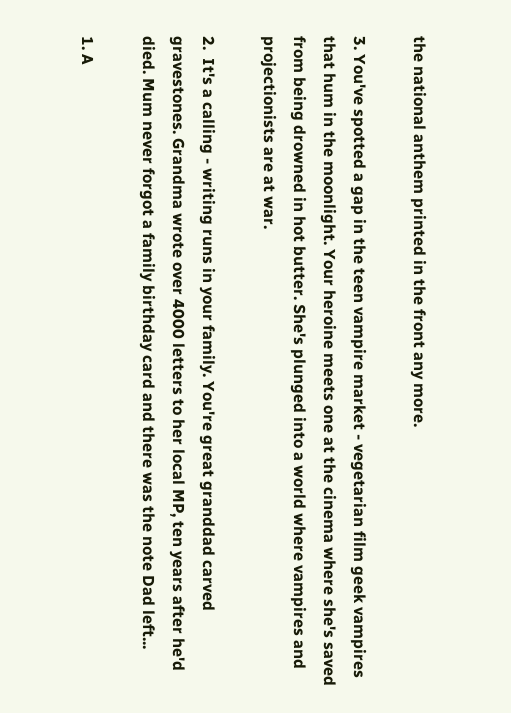the national anthem printed in the front any more.

3. You've spotted a gap in the teen vampire market - vegetarian film geek vampires that hum in the moonlight. Your heroine meets one at the cinema where she's saved from being drowned in hot butter. She's plunged into a world where vampires and projectionists are at war.

2.  It's a calling - writing runs in your family. You're great granddad carved gravestones. Grandma wrote over 4000 letters to her local MP, ten years after he'd died. Mum never forgot a family birthday card and there was the note Dad left...

1. A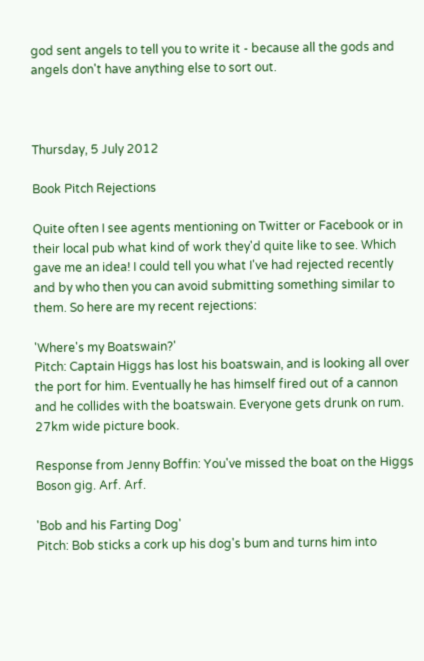god sent angels to tell you to write it - because all the gods and angels don't have anything else to sort out.



Thursday, 5 July 2012

Book Pitch Rejections

Quite often I see agents mentioning on Twitter or Facebook or in their local pub what kind of work they'd quite like to see. Which gave me an idea! I could tell you what I've had rejected recently and by who then you can avoid submitting something similar to them. So here are my recent rejections:

'Where's my Boatswain?'
Pitch: Captain Higgs has lost his boatswain, and is looking all over the port for him. Eventually he has himself fired out of a cannon and he collides with the boatswain. Everyone gets drunk on rum.  27km wide picture book.

Response from Jenny Boffin: You've missed the boat on the Higgs Boson gig. Arf. Arf.

'Bob and his Farting Dog'
Pitch: Bob sticks a cork up his dog's bum and turns him into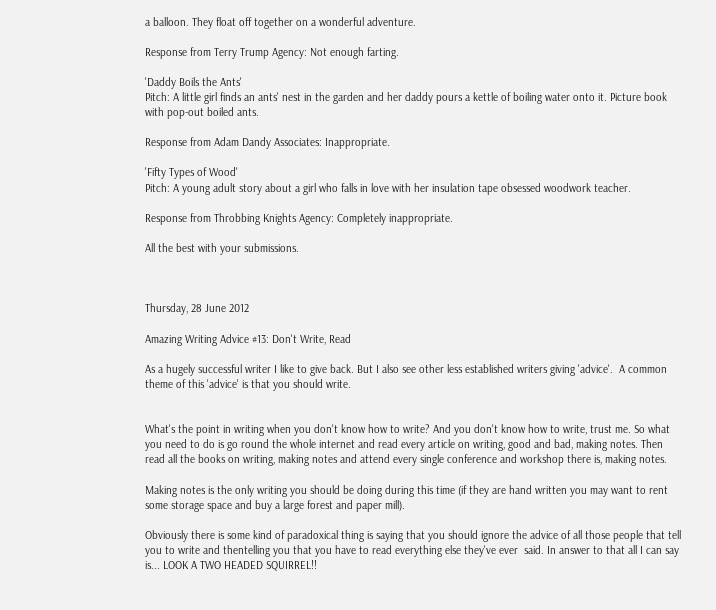a balloon. They float off together on a wonderful adventure.

Response from Terry Trump Agency: Not enough farting.

'Daddy Boils the Ants'
Pitch: A little girl finds an ants' nest in the garden and her daddy pours a kettle of boiling water onto it. Picture book with pop-out boiled ants.

Response from Adam Dandy Associates: Inappropriate.

'Fifty Types of Wood'
Pitch: A young adult story about a girl who falls in love with her insulation tape obsessed woodwork teacher.

Response from Throbbing Knights Agency: Completely inappropriate.

All the best with your submissions.



Thursday, 28 June 2012

Amazing Writing Advice #13: Don't Write, Read

As a hugely successful writer I like to give back. But I also see other less established writers giving 'advice'.  A common theme of this 'advice' is that you should write.


What's the point in writing when you don't know how to write? And you don't know how to write, trust me. So what you need to do is go round the whole internet and read every article on writing, good and bad, making notes. Then read all the books on writing, making notes and attend every single conference and workshop there is, making notes.

Making notes is the only writing you should be doing during this time (if they are hand written you may want to rent some storage space and buy a large forest and paper mill).

Obviously there is some kind of paradoxical thing is saying that you should ignore the advice of all those people that tell you to write and thentelling you that you have to read everything else they've ever  said. In answer to that all I can say is... LOOK A TWO HEADED SQUIRREL!!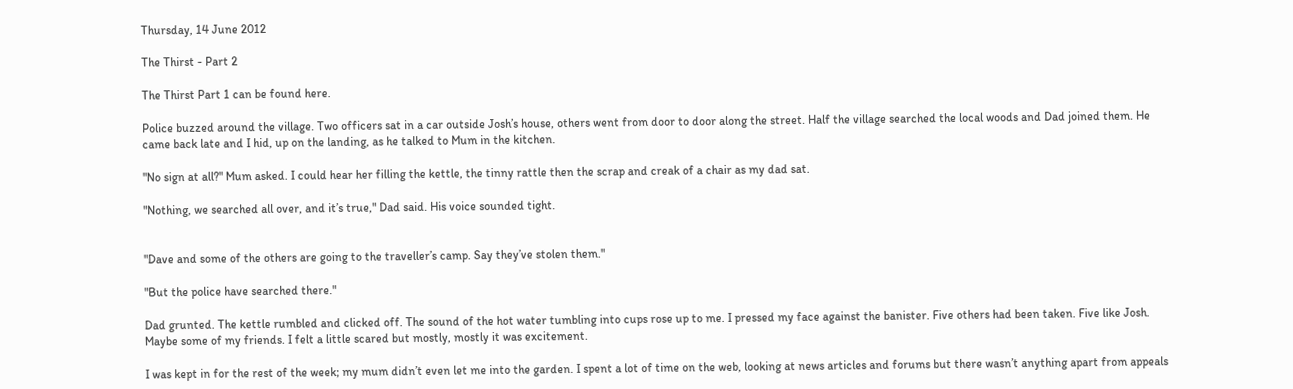Thursday, 14 June 2012

The Thirst - Part 2

The Thirst Part 1 can be found here.

Police buzzed around the village. Two officers sat in a car outside Josh’s house, others went from door to door along the street. Half the village searched the local woods and Dad joined them. He came back late and I hid, up on the landing, as he talked to Mum in the kitchen.

"No sign at all?" Mum asked. I could hear her filling the kettle, the tinny rattle then the scrap and creak of a chair as my dad sat.

"Nothing, we searched all over, and it’s true," Dad said. His voice sounded tight.


"Dave and some of the others are going to the traveller’s camp. Say they’ve stolen them."

"But the police have searched there."

Dad grunted. The kettle rumbled and clicked off. The sound of the hot water tumbling into cups rose up to me. I pressed my face against the banister. Five others had been taken. Five like Josh. Maybe some of my friends. I felt a little scared but mostly, mostly it was excitement.

I was kept in for the rest of the week; my mum didn’t even let me into the garden. I spent a lot of time on the web, looking at news articles and forums but there wasn’t anything apart from appeals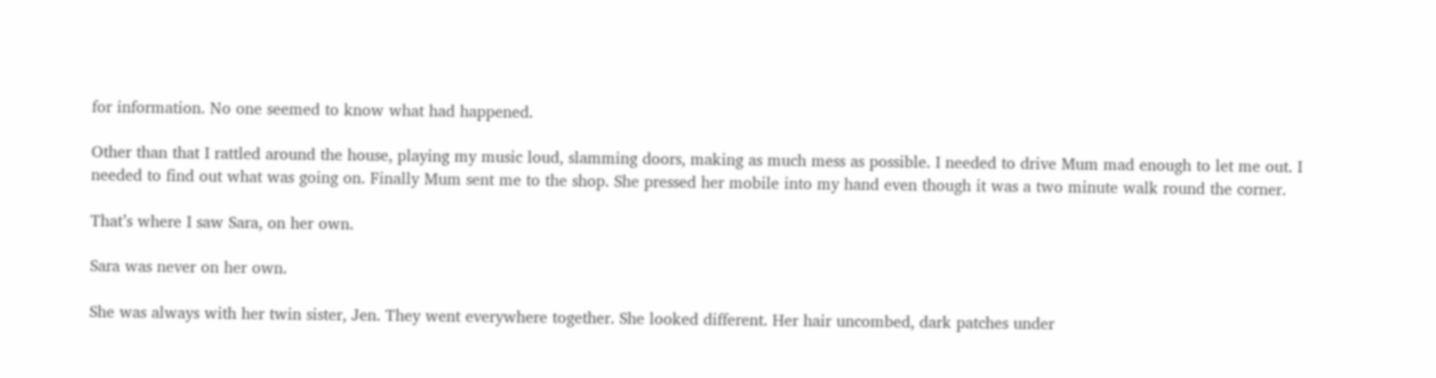for information. No one seemed to know what had happened.

Other than that I rattled around the house, playing my music loud, slamming doors, making as much mess as possible. I needed to drive Mum mad enough to let me out. I needed to find out what was going on. Finally Mum sent me to the shop. She pressed her mobile into my hand even though it was a two minute walk round the corner.

That’s where I saw Sara, on her own.

Sara was never on her own.

She was always with her twin sister, Jen. They went everywhere together. She looked different. Her hair uncombed, dark patches under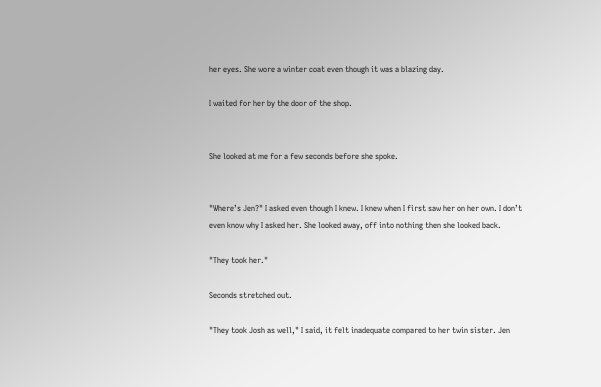her eyes. She wore a winter coat even though it was a blazing day.

I waited for her by the door of the shop.


She looked at me for a few seconds before she spoke.


"Where’s Jen?" I asked even though I knew. I knew when I first saw her on her own. I don’t even know why I asked her. She looked away, off into nothing then she looked back.

"They took her."

Seconds stretched out.

"They took Josh as well," I said, it felt inadequate compared to her twin sister. Jen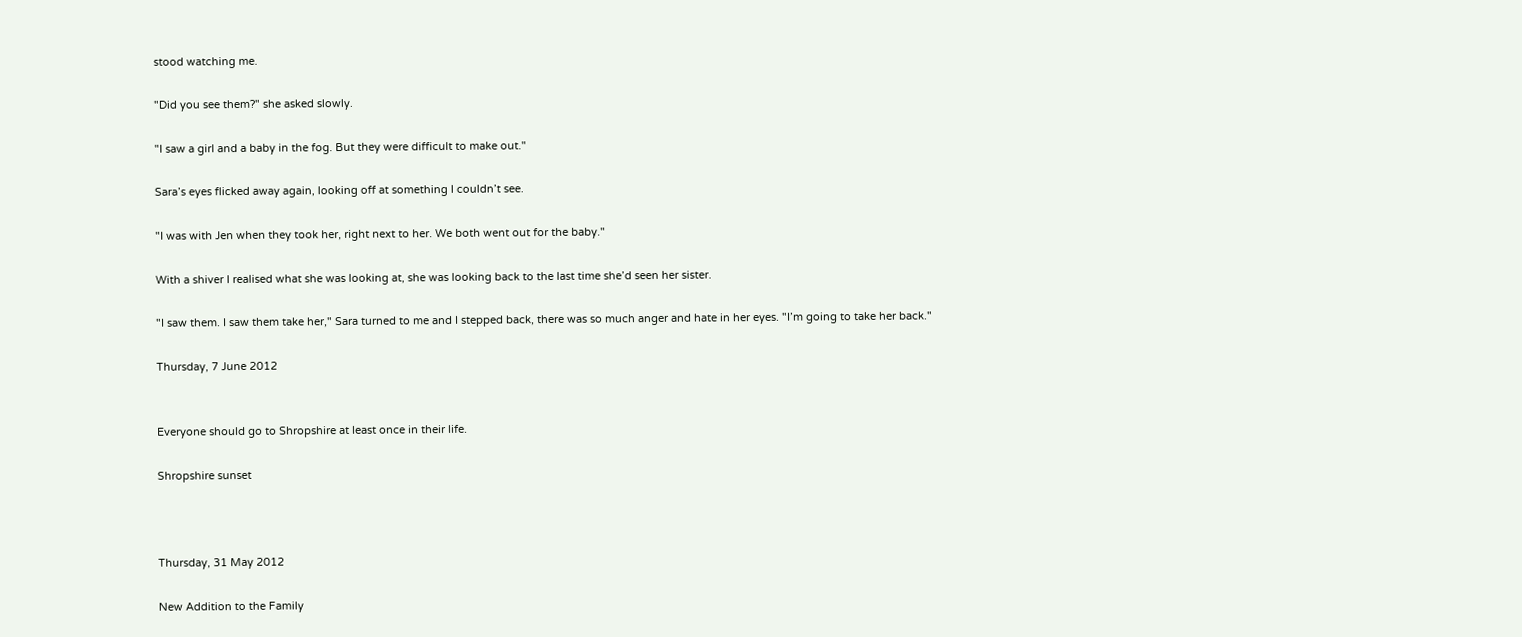stood watching me.

"Did you see them?" she asked slowly.

"I saw a girl and a baby in the fog. But they were difficult to make out."

Sara’s eyes flicked away again, looking off at something I couldn’t see.

"I was with Jen when they took her, right next to her. We both went out for the baby."

With a shiver I realised what she was looking at, she was looking back to the last time she’d seen her sister.

"I saw them. I saw them take her," Sara turned to me and I stepped back, there was so much anger and hate in her eyes. "I’m going to take her back."

Thursday, 7 June 2012


Everyone should go to Shropshire at least once in their life.

Shropshire sunset



Thursday, 31 May 2012

New Addition to the Family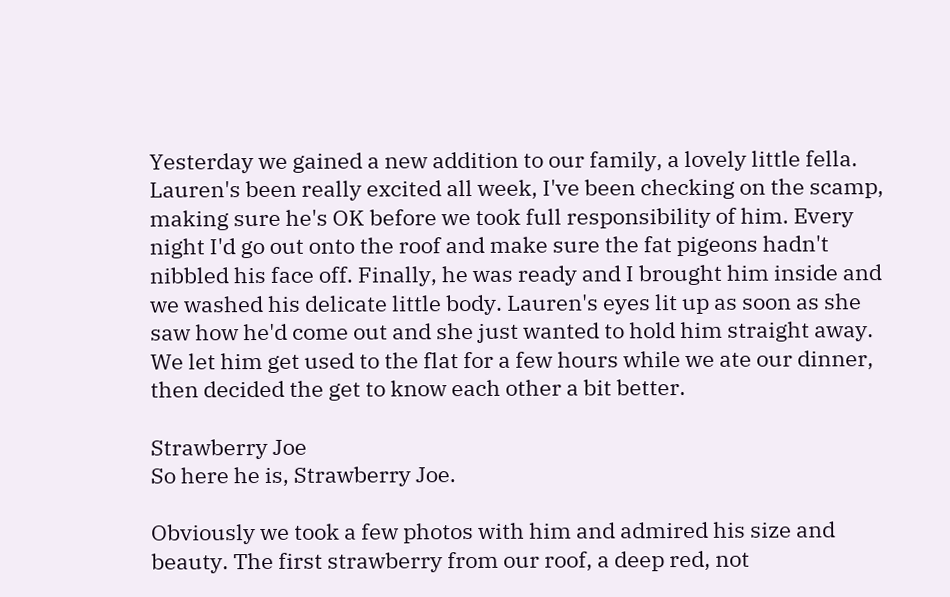Yesterday we gained a new addition to our family, a lovely little fella. Lauren's been really excited all week, I've been checking on the scamp, making sure he's OK before we took full responsibility of him. Every night I'd go out onto the roof and make sure the fat pigeons hadn't nibbled his face off. Finally, he was ready and I brought him inside and we washed his delicate little body. Lauren's eyes lit up as soon as she saw how he'd come out and she just wanted to hold him straight away. We let him get used to the flat for a few hours while we ate our dinner, then decided the get to know each other a bit better.

Strawberry Joe
So here he is, Strawberry Joe.

Obviously we took a few photos with him and admired his size and beauty. The first strawberry from our roof, a deep red, not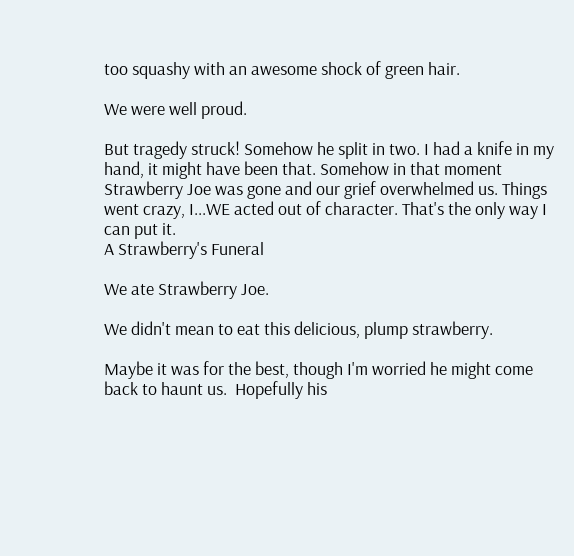too squashy with an awesome shock of green hair.

We were well proud.

But tragedy struck! Somehow he split in two. I had a knife in my hand, it might have been that. Somehow in that moment Strawberry Joe was gone and our grief overwhelmed us. Things went crazy, I...WE acted out of character. That's the only way I can put it.
A Strawberry's Funeral

We ate Strawberry Joe.

We didn't mean to eat this delicious, plump strawberry.

Maybe it was for the best, though I'm worried he might come back to haunt us.  Hopefully his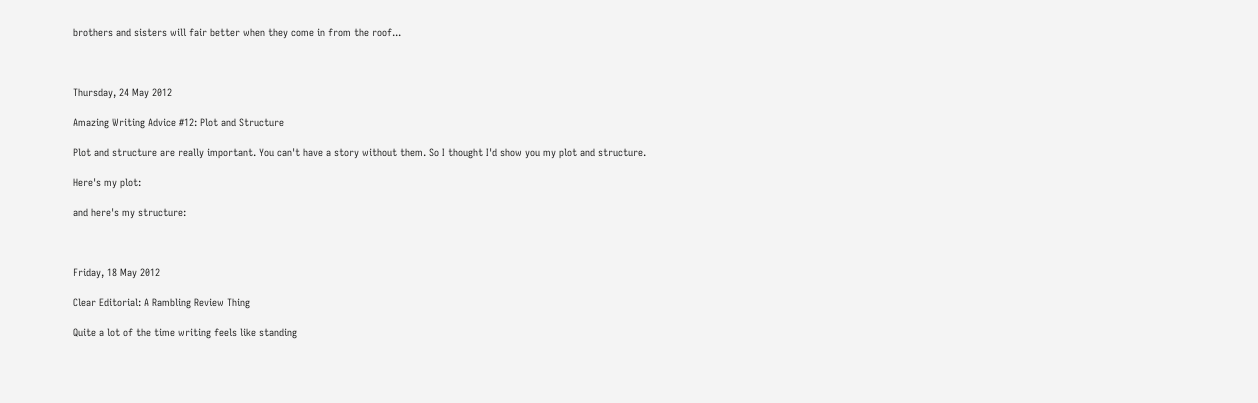brothers and sisters will fair better when they come in from the roof...



Thursday, 24 May 2012

Amazing Writing Advice #12: Plot and Structure

Plot and structure are really important. You can't have a story without them. So I thought I'd show you my plot and structure.

Here's my plot:

and here's my structure:



Friday, 18 May 2012

Clear Editorial: A Rambling Review Thing

Quite a lot of the time writing feels like standing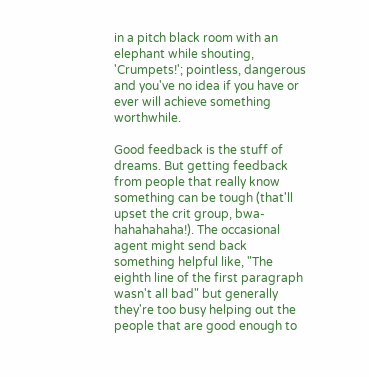in a pitch black room with an elephant while shouting, 'Crumpets!'; pointless, dangerous and you've no idea if you have or ever will achieve something worthwhile.

Good feedback is the stuff of dreams. But getting feedback from people that really know something can be tough (that'll upset the crit group, bwa-hahahahaha!). The occasional agent might send back something helpful like, "The eighth line of the first paragraph wasn't all bad" but generally they're too busy helping out the people that are good enough to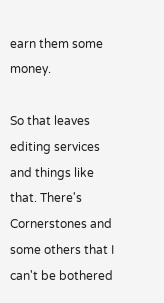earn them some money.

So that leaves editing services and things like that. There's Cornerstones and some others that I can't be bothered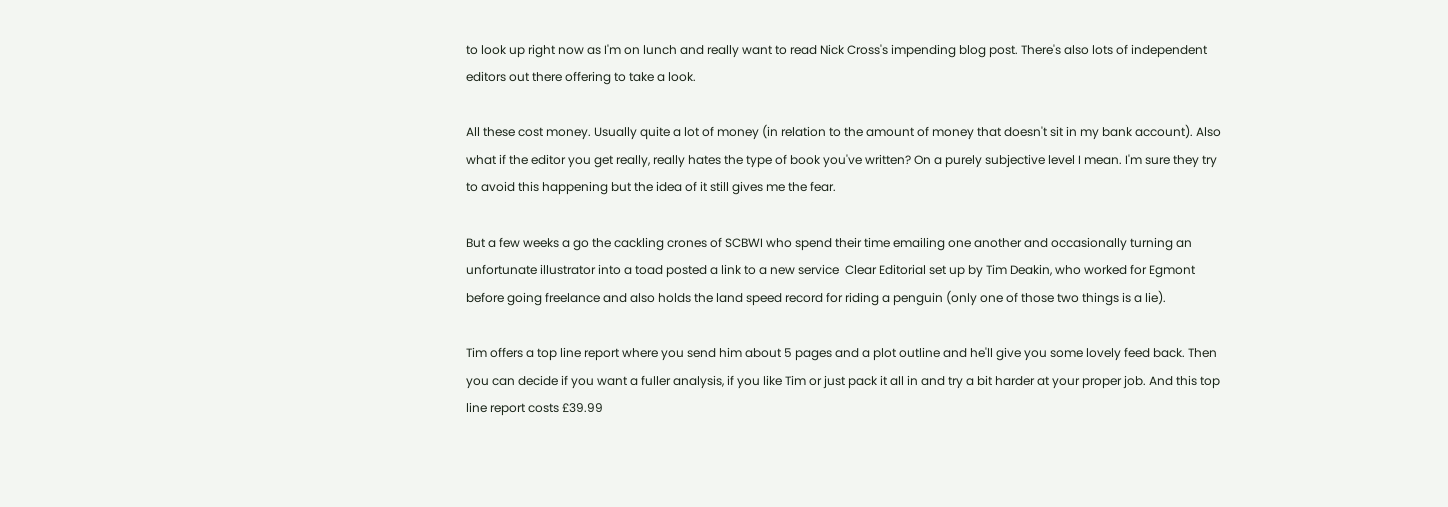to look up right now as I'm on lunch and really want to read Nick Cross's impending blog post. There's also lots of independent editors out there offering to take a look.

All these cost money. Usually quite a lot of money (in relation to the amount of money that doesn't sit in my bank account). Also what if the editor you get really, really hates the type of book you've written? On a purely subjective level I mean. I'm sure they try to avoid this happening but the idea of it still gives me the fear.

But a few weeks a go the cackling crones of SCBWI who spend their time emailing one another and occasionally turning an unfortunate illustrator into a toad posted a link to a new service  Clear Editorial set up by Tim Deakin, who worked for Egmont before going freelance and also holds the land speed record for riding a penguin (only one of those two things is a lie).

Tim offers a top line report where you send him about 5 pages and a plot outline and he'll give you some lovely feed back. Then you can decide if you want a fuller analysis, if you like Tim or just pack it all in and try a bit harder at your proper job. And this top line report costs £39.99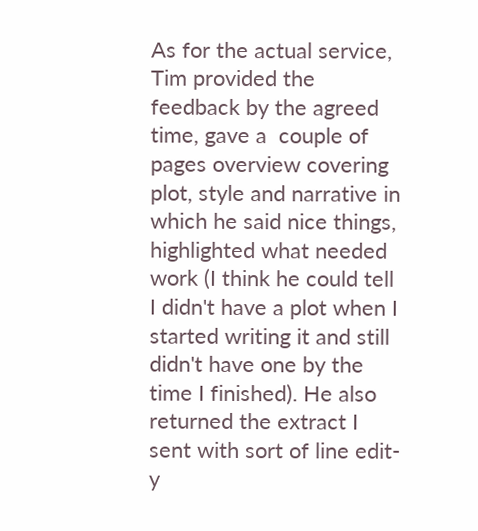As for the actual service, Tim provided the feedback by the agreed time, gave a  couple of pages overview covering plot, style and narrative in which he said nice things, highlighted what needed work (I think he could tell I didn't have a plot when I started writing it and still didn't have one by the time I finished). He also returned the extract I sent with sort of line edit-y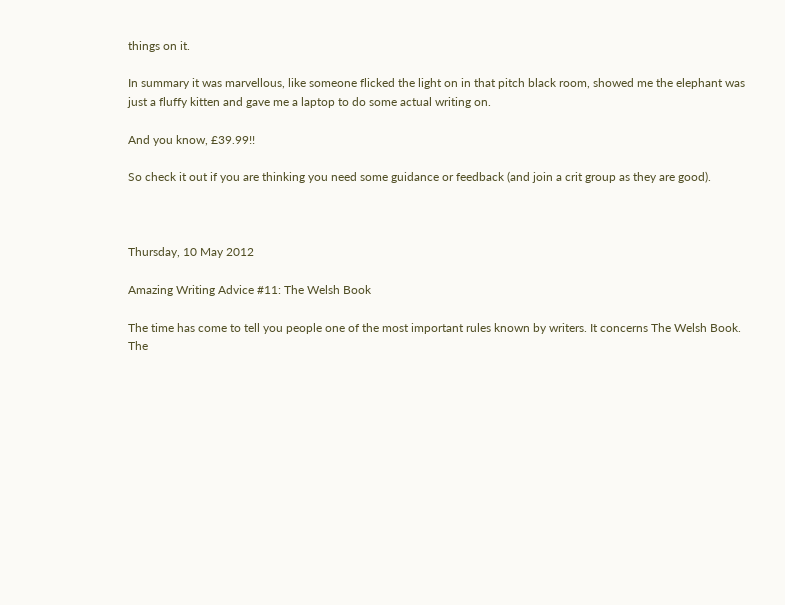things on it.

In summary it was marvellous, like someone flicked the light on in that pitch black room, showed me the elephant was just a fluffy kitten and gave me a laptop to do some actual writing on.

And you know, £39.99!!

So check it out if you are thinking you need some guidance or feedback (and join a crit group as they are good).



Thursday, 10 May 2012

Amazing Writing Advice #11: The Welsh Book

The time has come to tell you people one of the most important rules known by writers. It concerns The Welsh Book. The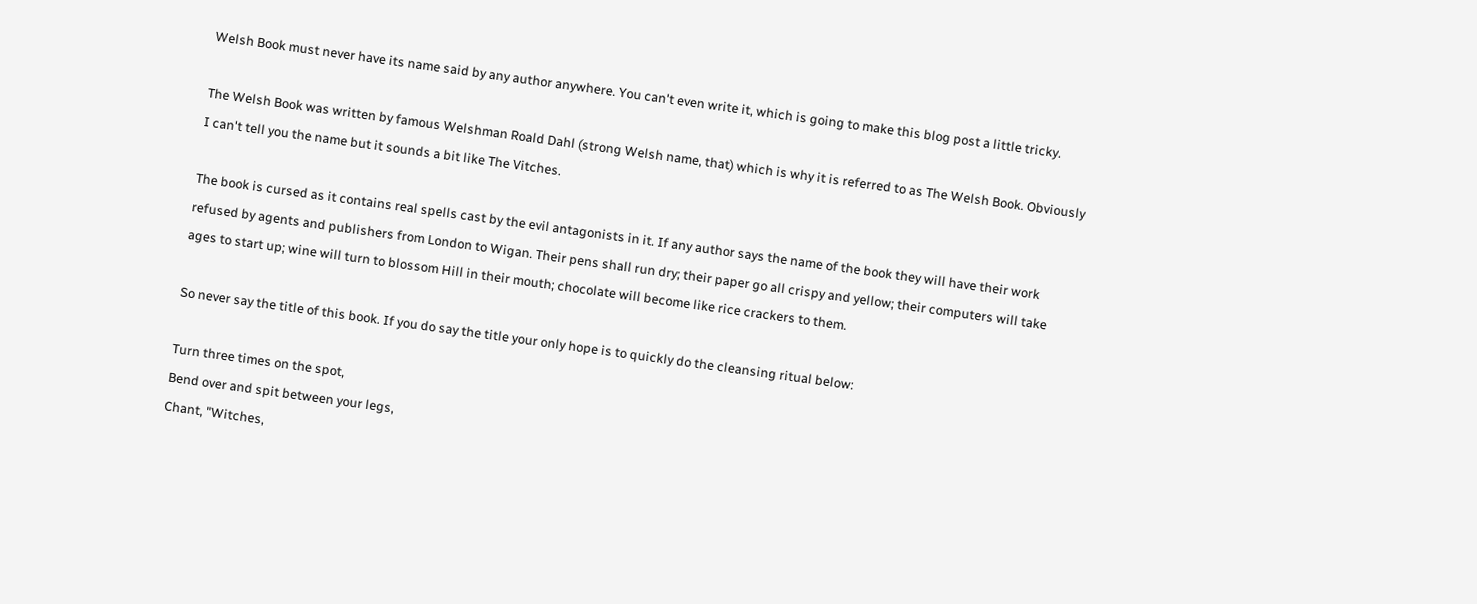Welsh Book must never have its name said by any author anywhere. You can't even write it, which is going to make this blog post a little tricky.

The Welsh Book was written by famous Welshman Roald Dahl (strong Welsh name, that) which is why it is referred to as The Welsh Book. Obviously I can't tell you the name but it sounds a bit like The Vitches.

The book is cursed as it contains real spells cast by the evil antagonists in it. If any author says the name of the book they will have their work refused by agents and publishers from London to Wigan. Their pens shall run dry; their paper go all crispy and yellow; their computers will take ages to start up; wine will turn to blossom Hill in their mouth; chocolate will become like rice crackers to them.

So never say the title of this book. If you do say the title your only hope is to quickly do the cleansing ritual below:

Turn three times on the spot,
Bend over and spit between your legs,
Chant, "Witches,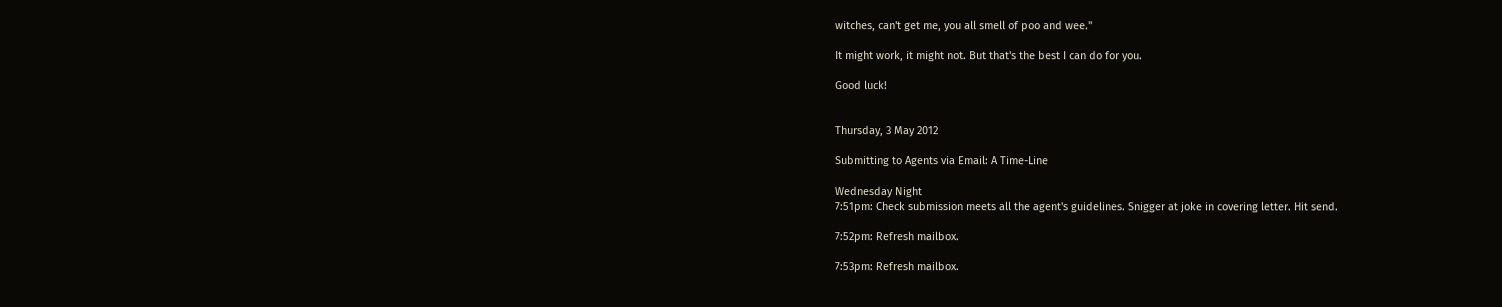witches, can't get me, you all smell of poo and wee."

It might work, it might not. But that's the best I can do for you.

Good luck!


Thursday, 3 May 2012

Submitting to Agents via Email: A Time-Line

Wednesday Night
7:51pm: Check submission meets all the agent's guidelines. Snigger at joke in covering letter. Hit send.

7:52pm: Refresh mailbox.

7:53pm: Refresh mailbox.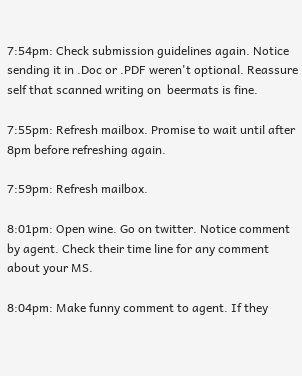7:54pm: Check submission guidelines again. Notice sending it in .Doc or .PDF weren't optional. Reassure self that scanned writing on  beermats is fine.

7:55pm: Refresh mailbox. Promise to wait until after 8pm before refreshing again.

7:59pm: Refresh mailbox.

8:01pm: Open wine. Go on twitter. Notice comment by agent. Check their time line for any comment about your MS.

8:04pm: Make funny comment to agent. If they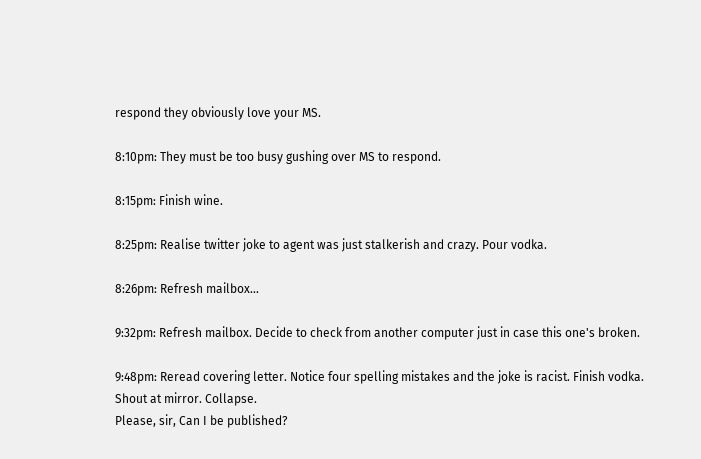respond they obviously love your MS.

8:10pm: They must be too busy gushing over MS to respond.

8:15pm: Finish wine.

8:25pm: Realise twitter joke to agent was just stalkerish and crazy. Pour vodka.

8:26pm: Refresh mailbox...

9:32pm: Refresh mailbox. Decide to check from another computer just in case this one's broken.

9:48pm: Reread covering letter. Notice four spelling mistakes and the joke is racist. Finish vodka. Shout at mirror. Collapse.
Please, sir, Can I be published?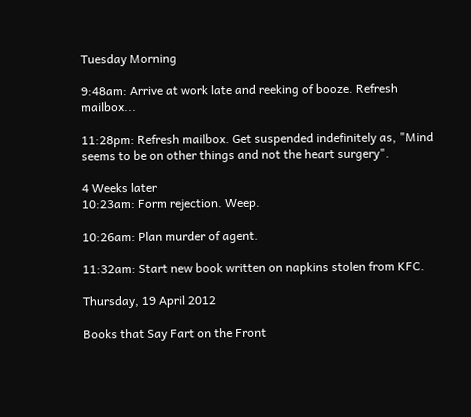Tuesday Morning

9:48am: Arrive at work late and reeking of booze. Refresh mailbox...

11:28pm: Refresh mailbox. Get suspended indefinitely as, "Mind seems to be on other things and not the heart surgery".

4 Weeks later
10:23am: Form rejection. Weep.

10:26am: Plan murder of agent.

11:32am: Start new book written on napkins stolen from KFC.

Thursday, 19 April 2012

Books that Say Fart on the Front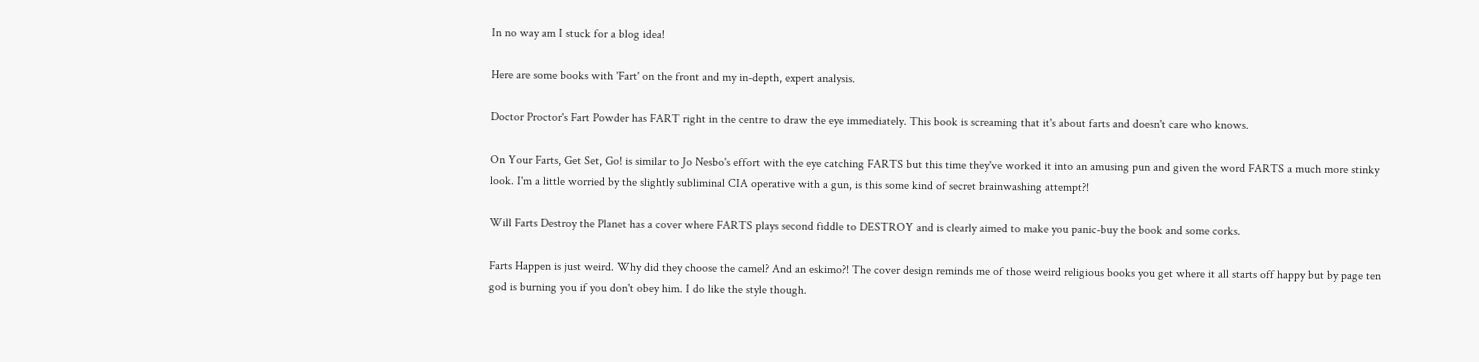In no way am I stuck for a blog idea!

Here are some books with 'Fart' on the front and my in-depth, expert analysis.

Doctor Proctor's Fart Powder has FART right in the centre to draw the eye immediately. This book is screaming that it's about farts and doesn't care who knows.

On Your Farts, Get Set, Go! is similar to Jo Nesbo's effort with the eye catching FARTS but this time they've worked it into an amusing pun and given the word FARTS a much more stinky look. I'm a little worried by the slightly subliminal CIA operative with a gun, is this some kind of secret brainwashing attempt?!

Will Farts Destroy the Planet has a cover where FARTS plays second fiddle to DESTROY and is clearly aimed to make you panic-buy the book and some corks.

Farts Happen is just weird. Why did they choose the camel? And an eskimo?! The cover design reminds me of those weird religious books you get where it all starts off happy but by page ten god is burning you if you don't obey him. I do like the style though.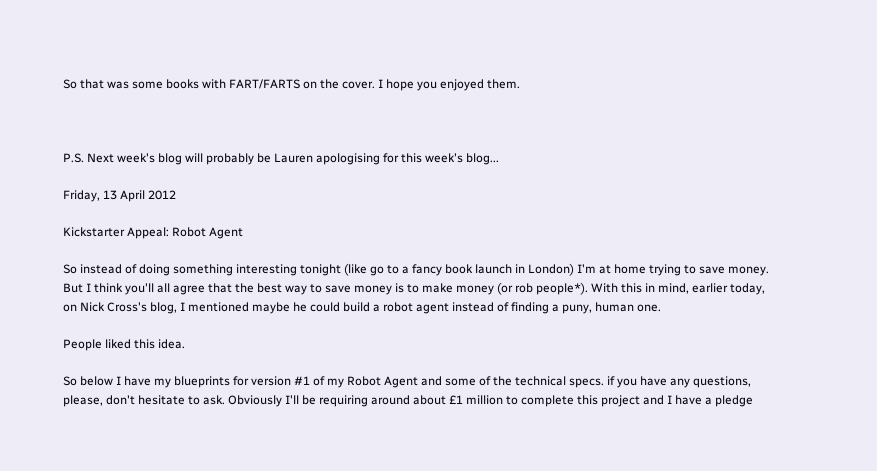So that was some books with FART/FARTS on the cover. I hope you enjoyed them.



P.S. Next week's blog will probably be Lauren apologising for this week's blog...

Friday, 13 April 2012

Kickstarter Appeal: Robot Agent

So instead of doing something interesting tonight (like go to a fancy book launch in London) I'm at home trying to save money. But I think you'll all agree that the best way to save money is to make money (or rob people*). With this in mind, earlier today, on Nick Cross's blog, I mentioned maybe he could build a robot agent instead of finding a puny, human one.

People liked this idea.

So below I have my blueprints for version #1 of my Robot Agent and some of the technical specs. if you have any questions, please, don't hesitate to ask. Obviously I'll be requiring around about £1 million to complete this project and I have a pledge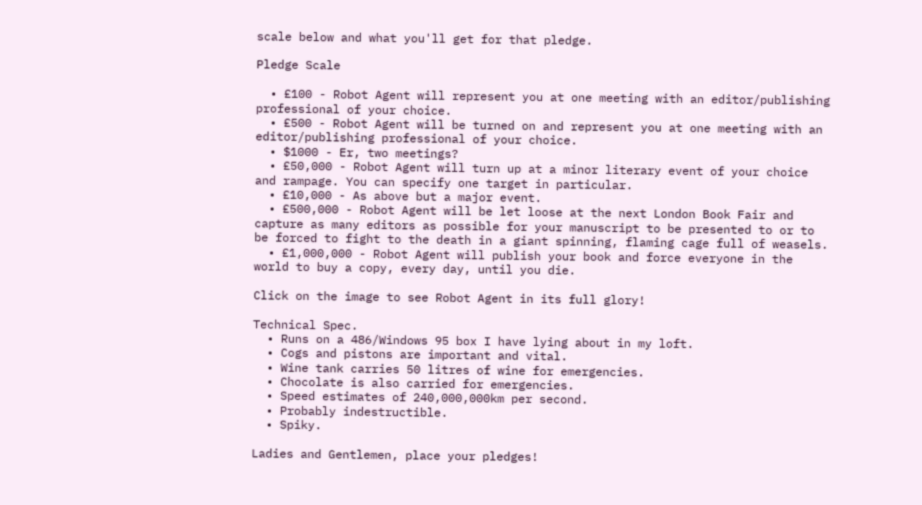scale below and what you'll get for that pledge.

Pledge Scale

  • £100 - Robot Agent will represent you at one meeting with an editor/publishing professional of your choice.
  • £500 - Robot Agent will be turned on and represent you at one meeting with an  editor/publishing professional of your choice.
  • $1000 - Er, two meetings?
  • £50,000 - Robot Agent will turn up at a minor literary event of your choice and rampage. You can specify one target in particular.
  • £10,000 - As above but a major event.
  • £500,000 - Robot Agent will be let loose at the next London Book Fair and capture as many editors as possible for your manuscript to be presented to or to be forced to fight to the death in a giant spinning, flaming cage full of weasels.
  • £1,000,000 - Robot Agent will publish your book and force everyone in the world to buy a copy, every day, until you die.

Click on the image to see Robot Agent in its full glory!

Technical Spec.
  • Runs on a 486/Windows 95 box I have lying about in my loft.
  • Cogs and pistons are important and vital.
  • Wine tank carries 50 litres of wine for emergencies.
  • Chocolate is also carried for emergencies.
  • Speed estimates of 240,000,000km per second.
  • Probably indestructible.
  • Spiky.

Ladies and Gentlemen, place your pledges!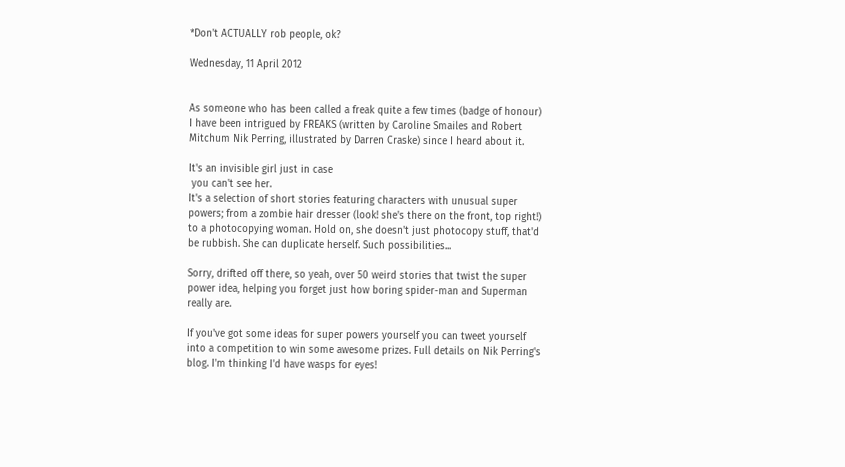*Don't ACTUALLY rob people, ok?

Wednesday, 11 April 2012


As someone who has been called a freak quite a few times (badge of honour) I have been intrigued by FREAKS (written by Caroline Smailes and Robert Mitchum Nik Perring, illustrated by Darren Craske) since I heard about it.

It's an invisible girl just in case
 you can't see her.
It's a selection of short stories featuring characters with unusual super powers; from a zombie hair dresser (look! she's there on the front, top right!) to a photocopying woman. Hold on, she doesn't just photocopy stuff, that'd be rubbish. She can duplicate herself. Such possibilities...

Sorry, drifted off there, so yeah, over 50 weird stories that twist the super power idea, helping you forget just how boring spider-man and Superman really are.

If you've got some ideas for super powers yourself you can tweet yourself into a competition to win some awesome prizes. Full details on Nik Perring's blog. I'm thinking I'd have wasps for eyes!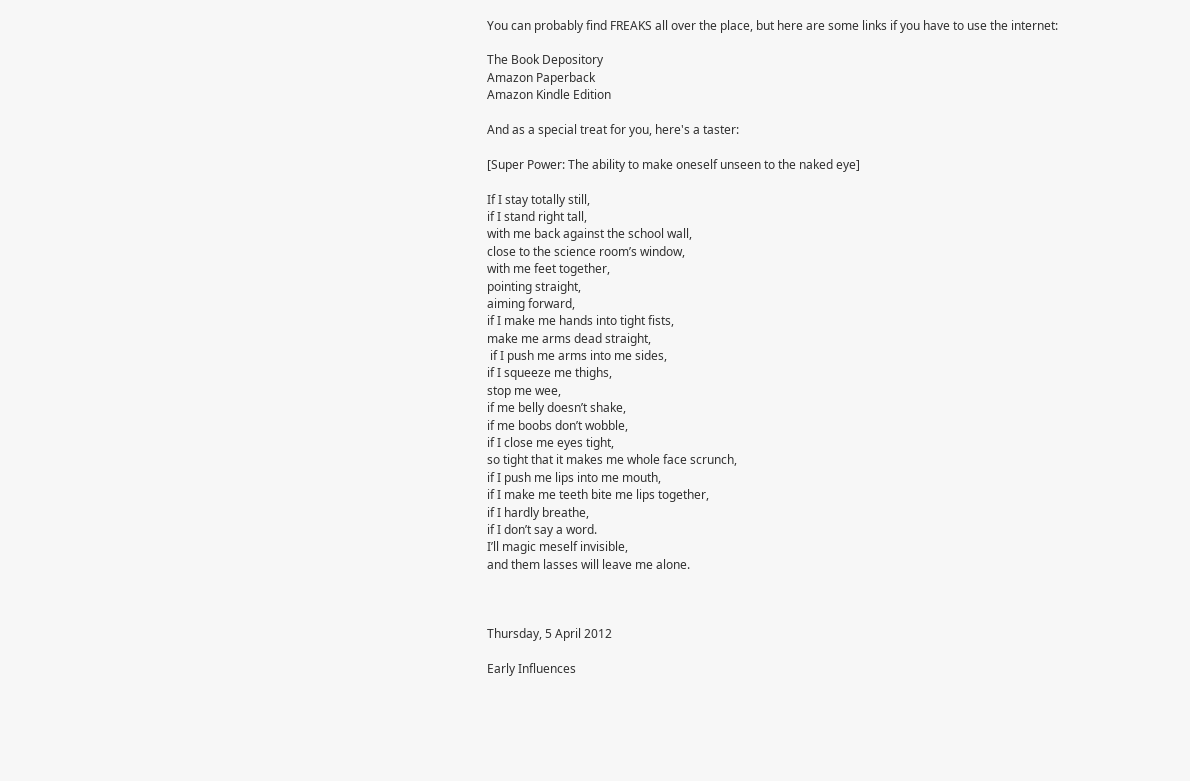You can probably find FREAKS all over the place, but here are some links if you have to use the internet:

The Book Depository
Amazon Paperback
Amazon Kindle Edition

And as a special treat for you, here's a taster:

[Super Power: The ability to make oneself unseen to the naked eye]

If I stay totally still,
if I stand right tall,
with me back against the school wall,
close to the science room’s window,
with me feet together,
pointing straight,
aiming forward,
if I make me hands into tight fists,
make me arms dead straight,
 if I push me arms into me sides,
if I squeeze me thighs,
stop me wee,
if me belly doesn’t shake,
if me boobs don’t wobble,
if I close me eyes tight,
so tight that it makes me whole face scrunch,
if I push me lips into me mouth,
if I make me teeth bite me lips together,
if I hardly breathe,
if I don’t say a word.
I’ll magic meself invisible,
and them lasses will leave me alone.



Thursday, 5 April 2012

Early Influences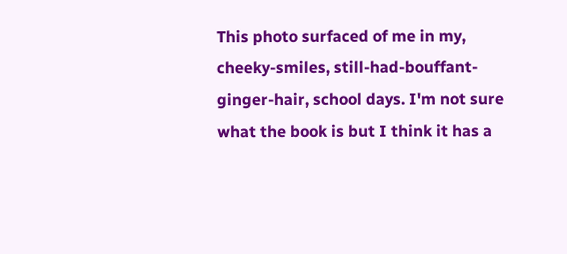This photo surfaced of me in my, cheeky-smiles, still-had-bouffant-ginger-hair, school days. I'm not sure what the book is but I think it has a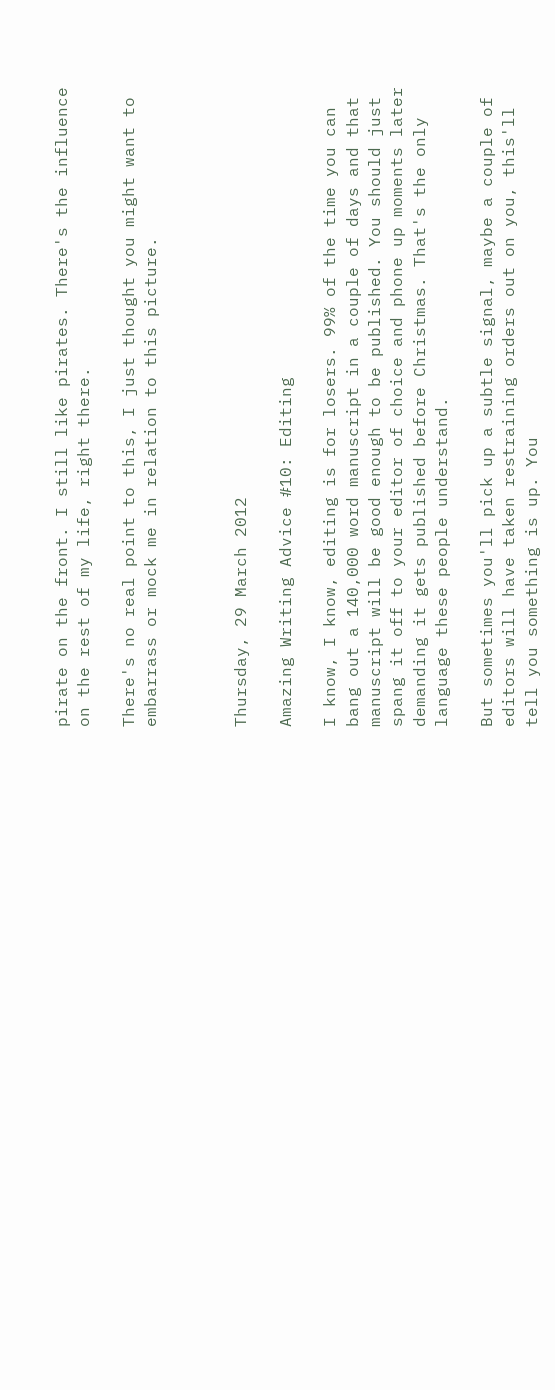pirate on the front. I still like pirates. There's the influence on the rest of my life, right there.

There's no real point to this, I just thought you might want to embarrass or mock me in relation to this picture.



Thursday, 29 March 2012

Amazing Writing Advice #10: Editing

I know, I know, editing is for losers. 99% of the time you can bang out a 140,000 word manuscript in a couple of days and that manuscript will be good enough to be published. You should just spang it off to your editor of choice and phone up moments later demanding it gets published before Christmas. That's the only language these people understand.

But sometimes you'll pick up a subtle signal, maybe a couple of editors will have taken restraining orders out on you, this'll tell you something is up. You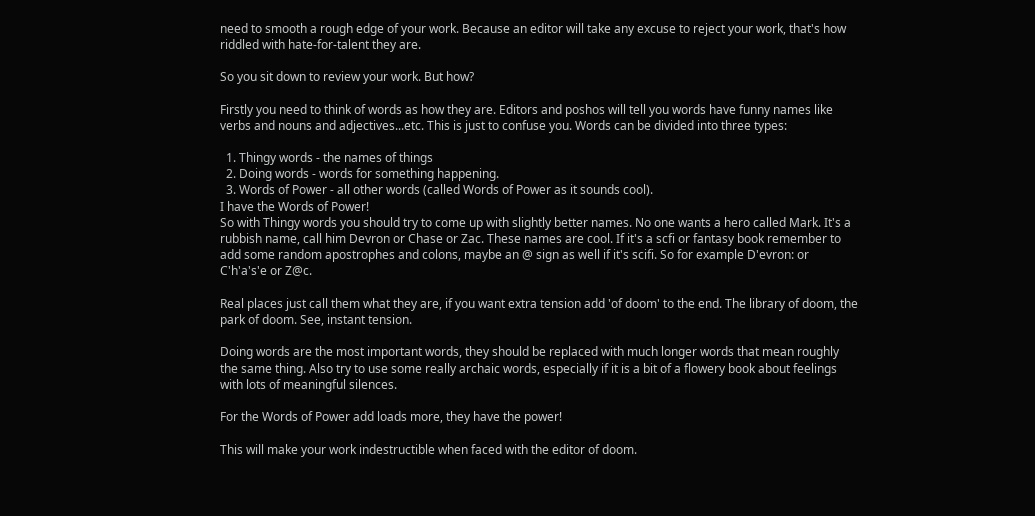need to smooth a rough edge of your work. Because an editor will take any excuse to reject your work, that's how riddled with hate-for-talent they are.

So you sit down to review your work. But how?

Firstly you need to think of words as how they are. Editors and poshos will tell you words have funny names like verbs and nouns and adjectives...etc. This is just to confuse you. Words can be divided into three types:

  1. Thingy words - the names of things
  2. Doing words - words for something happening.
  3. Words of Power - all other words (called Words of Power as it sounds cool).
I have the Words of Power!
So with Thingy words you should try to come up with slightly better names. No one wants a hero called Mark. It's a rubbish name, call him Devron or Chase or Zac. These names are cool. If it's a scfi or fantasy book remember to add some random apostrophes and colons, maybe an @ sign as well if it's scifi. So for example D'evron: or C'h'a's'e or Z@c.

Real places just call them what they are, if you want extra tension add 'of doom' to the end. The library of doom, the park of doom. See, instant tension.

Doing words are the most important words, they should be replaced with much longer words that mean roughly the same thing. Also try to use some really archaic words, especially if it is a bit of a flowery book about feelings with lots of meaningful silences.

For the Words of Power add loads more, they have the power!

This will make your work indestructible when faced with the editor of doom.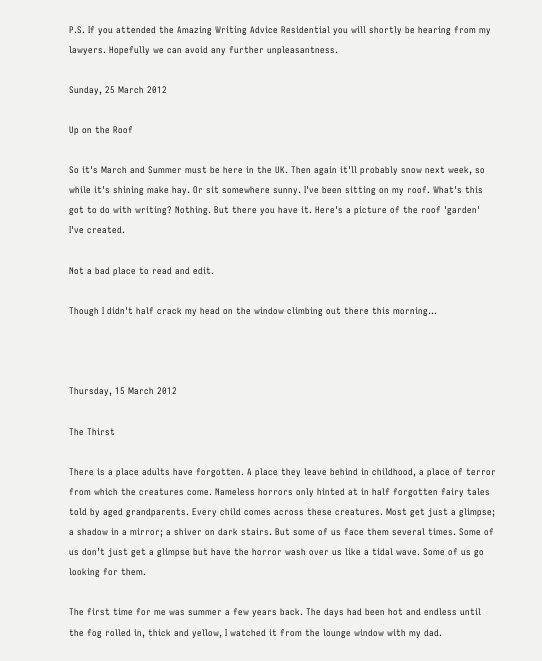P.S. If you attended the Amazing Writing Advice Residential you will shortly be hearing from my lawyers. Hopefully we can avoid any further unpleasantness.

Sunday, 25 March 2012

Up on the Roof

So it's March and Summer must be here in the UK. Then again it'll probably snow next week, so while it's shining make hay. Or sit somewhere sunny. I've been sitting on my roof. What's this got to do with writing? Nothing. But there you have it. Here's a picture of the roof 'garden' I've created.

Not a bad place to read and edit.

Though I didn't half crack my head on the window climbing out there this morning...



Thursday, 15 March 2012

The Thirst

There is a place adults have forgotten. A place they leave behind in childhood, a place of terror from which the creatures come. Nameless horrors only hinted at in half forgotten fairy tales told by aged grandparents. Every child comes across these creatures. Most get just a glimpse; a shadow in a mirror; a shiver on dark stairs. But some of us face them several times. Some of us don’t just get a glimpse but have the horror wash over us like a tidal wave. Some of us go looking for them.

The first time for me was summer a few years back. The days had been hot and endless until the fog rolled in, thick and yellow, I watched it from the lounge window with my dad.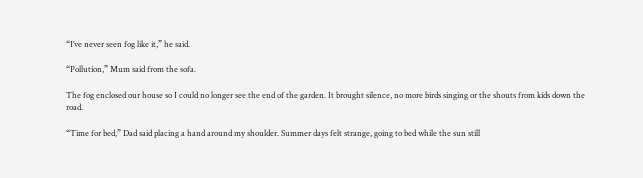“I’ve never seen fog like it,” he said.

“Pollution,” Mum said from the sofa.

The fog enclosed our house so I could no longer see the end of the garden. It brought silence, no more birds singing or the shouts from kids down the road.

“Time for bed,” Dad said placing a hand around my shoulder. Summer days felt strange, going to bed while the sun still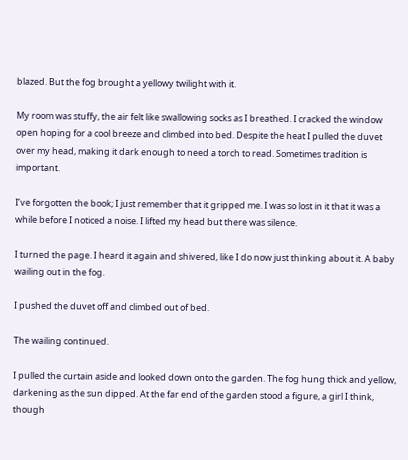blazed. But the fog brought a yellowy twilight with it.

My room was stuffy, the air felt like swallowing socks as I breathed. I cracked the window open hoping for a cool breeze and climbed into bed. Despite the heat I pulled the duvet over my head, making it dark enough to need a torch to read. Sometimes tradition is important.

I’ve forgotten the book; I just remember that it gripped me. I was so lost in it that it was a while before I noticed a noise. I lifted my head but there was silence.

I turned the page. I heard it again and shivered, like I do now just thinking about it. A baby wailing out in the fog.

I pushed the duvet off and climbed out of bed.

The wailing continued.

I pulled the curtain aside and looked down onto the garden. The fog hung thick and yellow, darkening as the sun dipped. At the far end of the garden stood a figure, a girl I think, though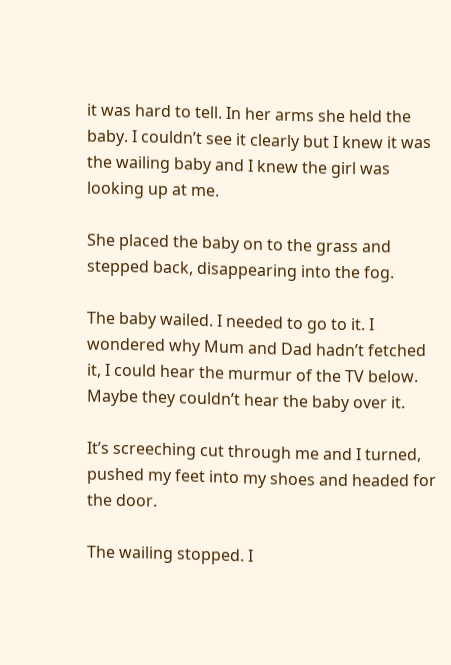it was hard to tell. In her arms she held the baby. I couldn’t see it clearly but I knew it was the wailing baby and I knew the girl was looking up at me.

She placed the baby on to the grass and stepped back, disappearing into the fog.

The baby wailed. I needed to go to it. I wondered why Mum and Dad hadn’t fetched it, I could hear the murmur of the TV below. Maybe they couldn’t hear the baby over it.

It’s screeching cut through me and I turned, pushed my feet into my shoes and headed for the door.

The wailing stopped. I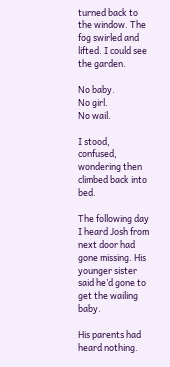turned back to the window. The fog swirled and lifted. I could see the garden.

No baby.
No girl.
No wail.

I stood, confused, wondering then climbed back into bed.

The following day I heard Josh from next door had gone missing. His younger sister said he’d gone to get the wailing baby.

His parents had heard nothing.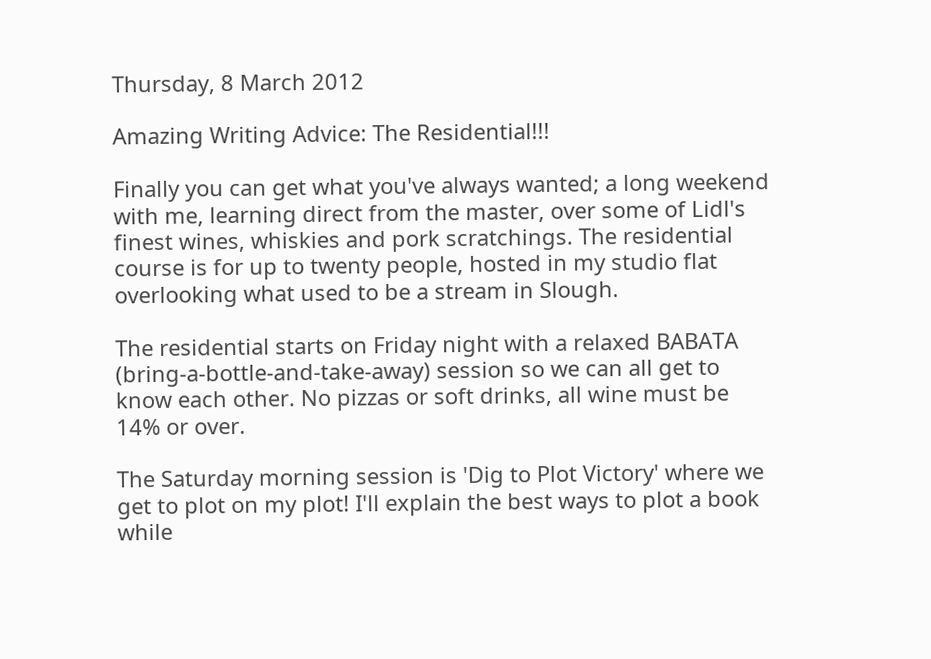Thursday, 8 March 2012

Amazing Writing Advice: The Residential!!!

Finally you can get what you've always wanted; a long weekend with me, learning direct from the master, over some of Lidl's finest wines, whiskies and pork scratchings. The residential course is for up to twenty people, hosted in my studio flat overlooking what used to be a stream in Slough.

The residential starts on Friday night with a relaxed BABATA (bring-a-bottle-and-take-away) session so we can all get to know each other. No pizzas or soft drinks, all wine must be 14% or over.

The Saturday morning session is 'Dig to Plot Victory' where we get to plot on my plot! I'll explain the best ways to plot a book while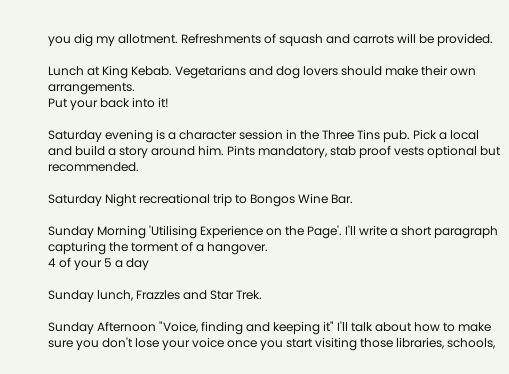you dig my allotment. Refreshments of squash and carrots will be provided.

Lunch at King Kebab. Vegetarians and dog lovers should make their own arrangements.
Put your back into it!

Saturday evening is a character session in the Three Tins pub. Pick a local and build a story around him. Pints mandatory, stab proof vests optional but recommended.

Saturday Night recreational trip to Bongos Wine Bar.

Sunday Morning 'Utilising Experience on the Page'. I'll write a short paragraph capturing the torment of a hangover.
4 of your 5 a day

Sunday lunch, Frazzles and Star Trek.

Sunday Afternoon "Voice, finding and keeping it" I'll talk about how to make sure you don't lose your voice once you start visiting those libraries, schools,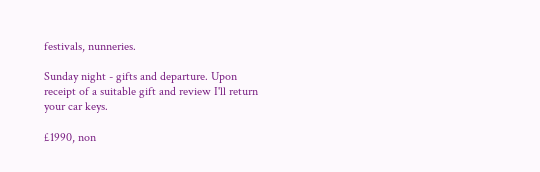festivals, nunneries.

Sunday night - gifts and departure. Upon receipt of a suitable gift and review I'll return your car keys.

£1990, non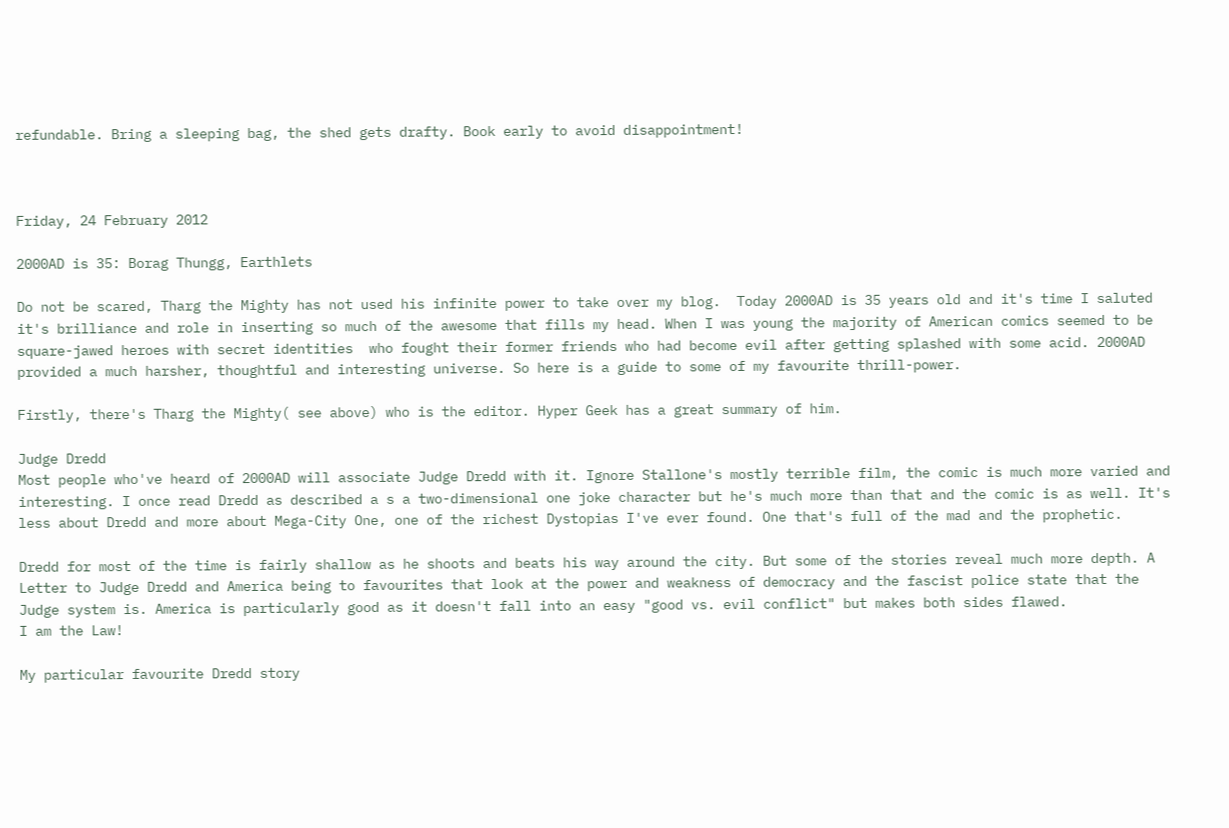refundable. Bring a sleeping bag, the shed gets drafty. Book early to avoid disappointment!



Friday, 24 February 2012

2000AD is 35: Borag Thungg, Earthlets

Do not be scared, Tharg the Mighty has not used his infinite power to take over my blog.  Today 2000AD is 35 years old and it's time I saluted it's brilliance and role in inserting so much of the awesome that fills my head. When I was young the majority of American comics seemed to be square-jawed heroes with secret identities  who fought their former friends who had become evil after getting splashed with some acid. 2000AD provided a much harsher, thoughtful and interesting universe. So here is a guide to some of my favourite thrill-power.

Firstly, there's Tharg the Mighty( see above) who is the editor. Hyper Geek has a great summary of him.

Judge Dredd
Most people who've heard of 2000AD will associate Judge Dredd with it. Ignore Stallone's mostly terrible film, the comic is much more varied and interesting. I once read Dredd as described a s a two-dimensional one joke character but he's much more than that and the comic is as well. It's less about Dredd and more about Mega-City One, one of the richest Dystopias I've ever found. One that's full of the mad and the prophetic.

Dredd for most of the time is fairly shallow as he shoots and beats his way around the city. But some of the stories reveal much more depth. A Letter to Judge Dredd and America being to favourites that look at the power and weakness of democracy and the fascist police state that the Judge system is. America is particularly good as it doesn't fall into an easy "good vs. evil conflict" but makes both sides flawed.
I am the Law!

My particular favourite Dredd story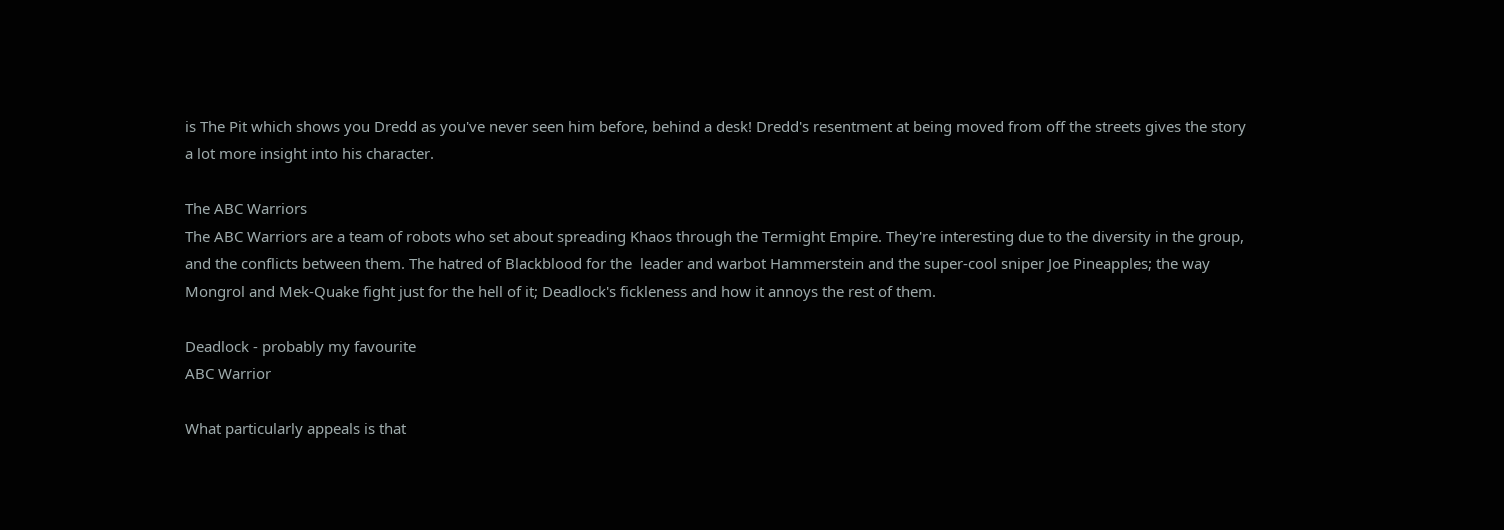is The Pit which shows you Dredd as you've never seen him before, behind a desk! Dredd's resentment at being moved from off the streets gives the story a lot more insight into his character.

The ABC Warriors
The ABC Warriors are a team of robots who set about spreading Khaos through the Termight Empire. They're interesting due to the diversity in the group, and the conflicts between them. The hatred of Blackblood for the  leader and warbot Hammerstein and the super-cool sniper Joe Pineapples; the way Mongrol and Mek-Quake fight just for the hell of it; Deadlock's fickleness and how it annoys the rest of them.

Deadlock - probably my favourite
ABC Warrior

What particularly appeals is that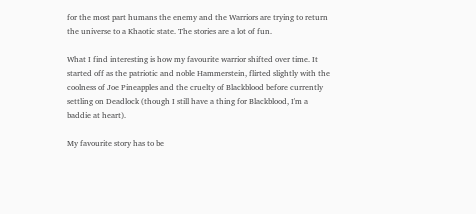for the most part humans the enemy and the Warriors are trying to return the universe to a Khaotic state. The stories are a lot of fun.

What I find interesting is how my favourite warrior shifted over time. It started off as the patriotic and noble Hammerstein, flirted slightly with the coolness of Joe Pineapples and the cruelty of Blackblood before currently settling on Deadlock (though I still have a thing for Blackblood, I'm a baddie at heart).

My favourite story has to be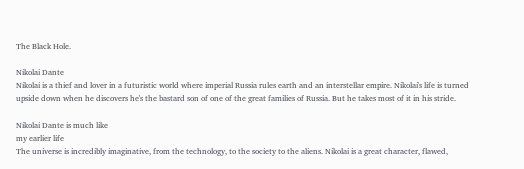The Black Hole.

Nikolai Dante
Nikolai is a thief and lover in a futuristic world where imperial Russia rules earth and an interstellar empire. Nikolai's life is turned upside down when he discovers he's the bastard son of one of the great families of Russia. But he takes most of it in his stride.

Nikolai Dante is much like
my earlier life
The universe is incredibly imaginative, from the technology, to the society to the aliens. Nikolai is a great character, flawed,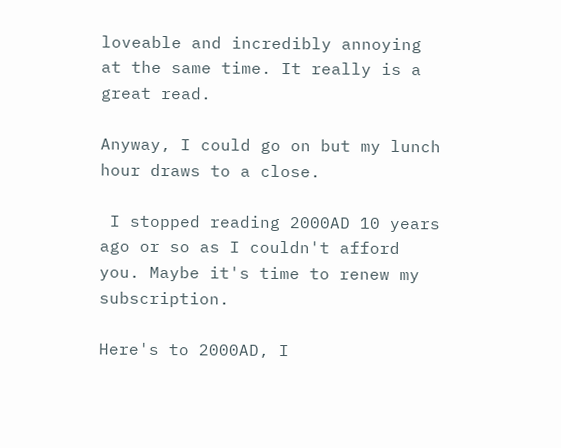loveable and incredibly annoying at the same time. It really is a great read.

Anyway, I could go on but my lunch hour draws to a close.

 I stopped reading 2000AD 10 years ago or so as I couldn't afford you. Maybe it's time to renew my subscription.

Here's to 2000AD, I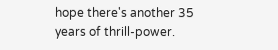hope there's another 35 years of thrill-power.